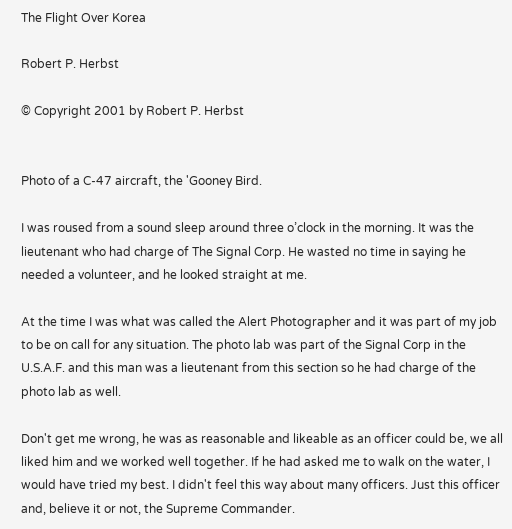The Flight Over Korea

Robert P. Herbst

© Copyright 2001 by Robert P. Herbst


Photo of a C-47 aircraft, the 'Gooney Bird.

I was roused from a sound sleep around three o’clock in the morning. It was the lieutenant who had charge of The Signal Corp. He wasted no time in saying he needed a volunteer, and he looked straight at me.

At the time I was what was called the Alert Photographer and it was part of my job to be on call for any situation. The photo lab was part of the Signal Corp in the U.S.A.F. and this man was a lieutenant from this section so he had charge of the photo lab as well.

Don't get me wrong, he was as reasonable and likeable as an officer could be, we all liked him and we worked well together. If he had asked me to walk on the water, I would have tried my best. I didn't feel this way about many officers. Just this officer and, believe it or not, the Supreme Commander.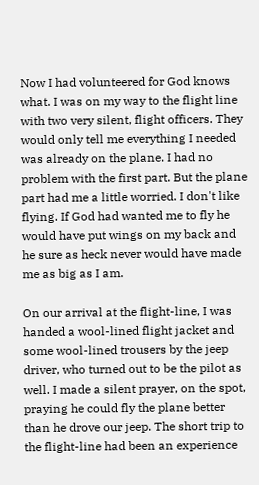Now I had volunteered for God knows what. I was on my way to the flight line with two very silent, flight officers. They would only tell me everything I needed was already on the plane. I had no problem with the first part. But the plane part had me a little worried. I don't like flying. If God had wanted me to fly he would have put wings on my back and he sure as heck never would have made me as big as I am.

On our arrival at the flight-line, I was handed a wool-lined flight jacket and some wool-lined trousers by the jeep driver, who turned out to be the pilot as well. I made a silent prayer, on the spot, praying he could fly the plane better than he drove our jeep. The short trip to the flight-line had been an experience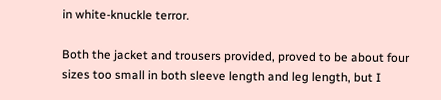in white-knuckle terror.

Both the jacket and trousers provided, proved to be about four sizes too small in both sleeve length and leg length, but I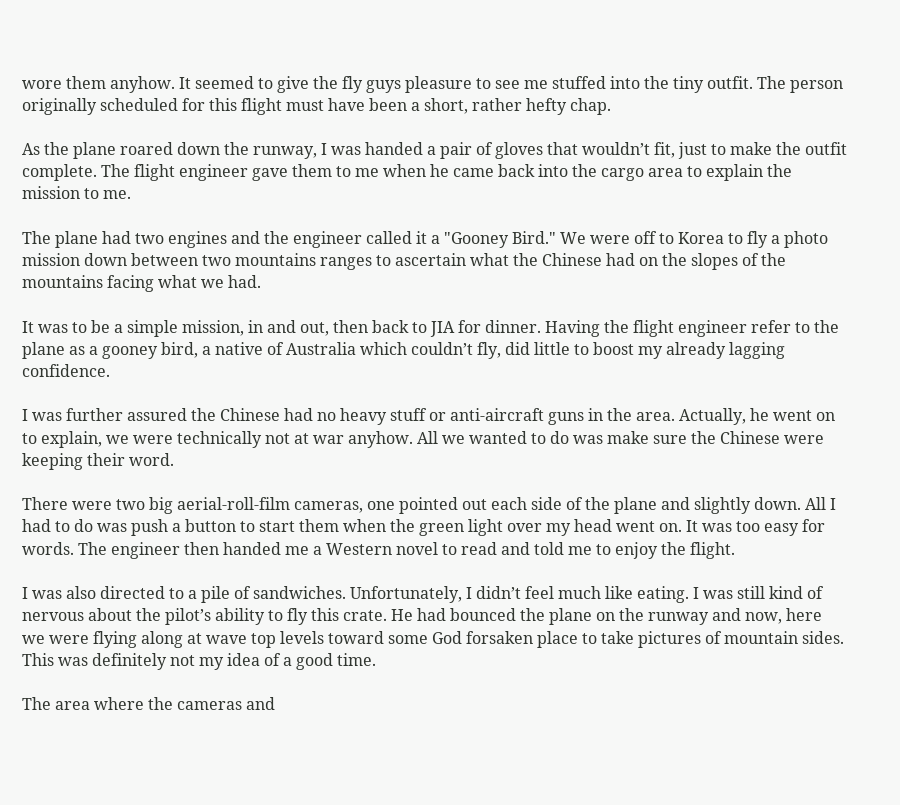wore them anyhow. It seemed to give the fly guys pleasure to see me stuffed into the tiny outfit. The person originally scheduled for this flight must have been a short, rather hefty chap.

As the plane roared down the runway, I was handed a pair of gloves that wouldn’t fit, just to make the outfit complete. The flight engineer gave them to me when he came back into the cargo area to explain the mission to me.

The plane had two engines and the engineer called it a "Gooney Bird." We were off to Korea to fly a photo mission down between two mountains ranges to ascertain what the Chinese had on the slopes of the mountains facing what we had.

It was to be a simple mission, in and out, then back to JIA for dinner. Having the flight engineer refer to the plane as a gooney bird, a native of Australia which couldn’t fly, did little to boost my already lagging confidence.

I was further assured the Chinese had no heavy stuff or anti-aircraft guns in the area. Actually, he went on to explain, we were technically not at war anyhow. All we wanted to do was make sure the Chinese were keeping their word.

There were two big aerial-roll-film cameras, one pointed out each side of the plane and slightly down. All I had to do was push a button to start them when the green light over my head went on. It was too easy for words. The engineer then handed me a Western novel to read and told me to enjoy the flight.

I was also directed to a pile of sandwiches. Unfortunately, I didn’t feel much like eating. I was still kind of nervous about the pilot’s ability to fly this crate. He had bounced the plane on the runway and now, here we were flying along at wave top levels toward some God forsaken place to take pictures of mountain sides. This was definitely not my idea of a good time.

The area where the cameras and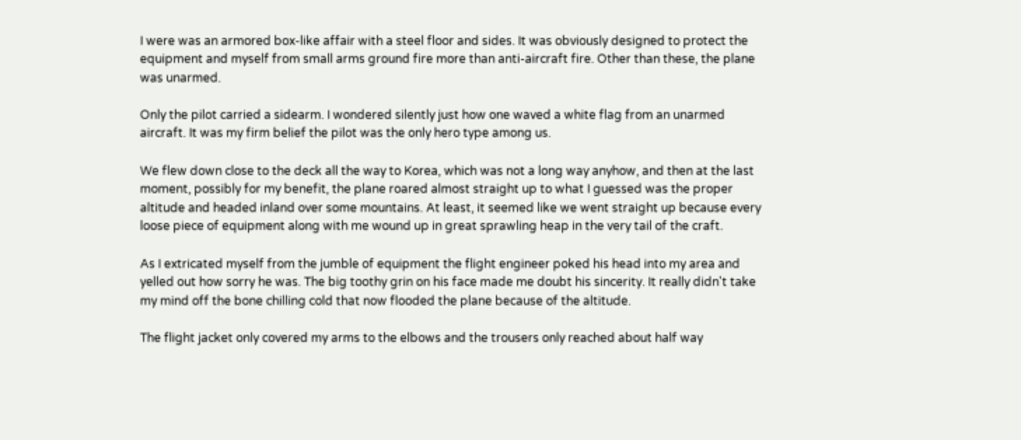I were was an armored box-like affair with a steel floor and sides. It was obviously designed to protect the equipment and myself from small arms ground fire more than anti-aircraft fire. Other than these, the plane was unarmed.

Only the pilot carried a sidearm. I wondered silently just how one waved a white flag from an unarmed aircraft. It was my firm belief the pilot was the only hero type among us.

We flew down close to the deck all the way to Korea, which was not a long way anyhow, and then at the last moment, possibly for my benefit, the plane roared almost straight up to what I guessed was the proper altitude and headed inland over some mountains. At least, it seemed like we went straight up because every loose piece of equipment along with me wound up in great sprawling heap in the very tail of the craft.

As I extricated myself from the jumble of equipment the flight engineer poked his head into my area and yelled out how sorry he was. The big toothy grin on his face made me doubt his sincerity. It really didn't take my mind off the bone chilling cold that now flooded the plane because of the altitude.

The flight jacket only covered my arms to the elbows and the trousers only reached about half way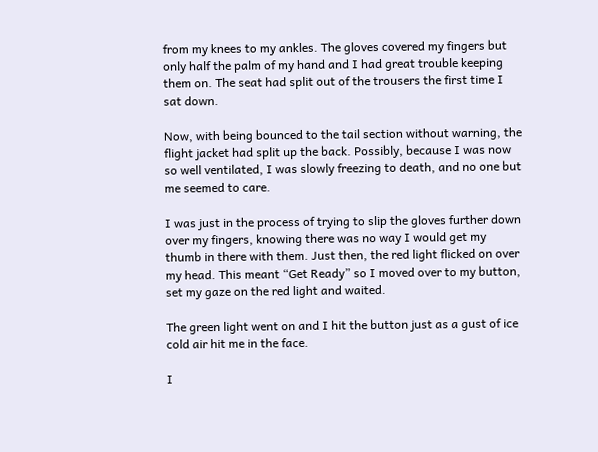from my knees to my ankles. The gloves covered my fingers but only half the palm of my hand and I had great trouble keeping them on. The seat had split out of the trousers the first time I sat down.

Now, with being bounced to the tail section without warning, the flight jacket had split up the back. Possibly, because I was now so well ventilated, I was slowly freezing to death, and no one but me seemed to care.

I was just in the process of trying to slip the gloves further down over my fingers, knowing there was no way I would get my thumb in there with them. Just then, the red light flicked on over my head. This meant “Get Ready” so I moved over to my button, set my gaze on the red light and waited.

The green light went on and I hit the button just as a gust of ice cold air hit me in the face.

I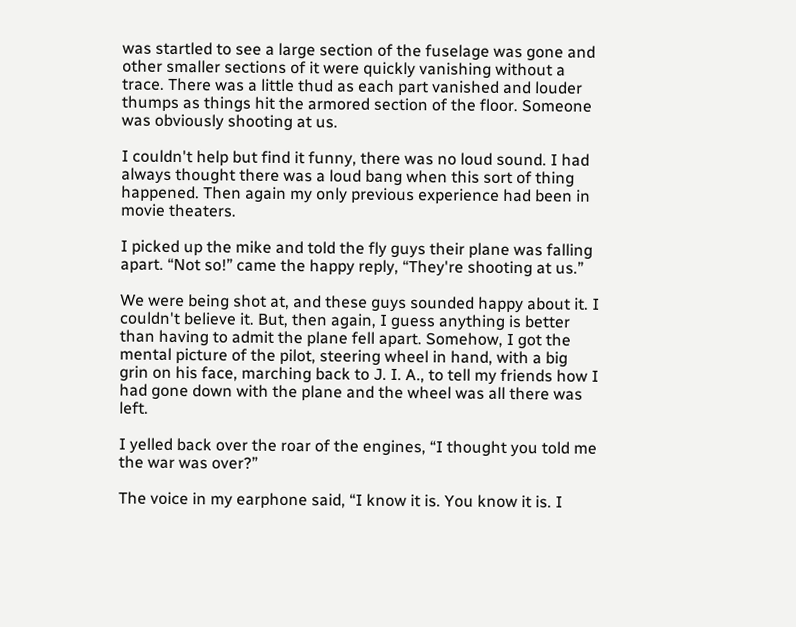was startled to see a large section of the fuselage was gone and other smaller sections of it were quickly vanishing without a trace. There was a little thud as each part vanished and louder thumps as things hit the armored section of the floor. Someone was obviously shooting at us.

I couldn't help but find it funny, there was no loud sound. I had always thought there was a loud bang when this sort of thing happened. Then again my only previous experience had been in movie theaters.

I picked up the mike and told the fly guys their plane was falling apart. “Not so!” came the happy reply, “They're shooting at us.”

We were being shot at, and these guys sounded happy about it. I couldn't believe it. But, then again, I guess anything is better than having to admit the plane fell apart. Somehow, I got the mental picture of the pilot, steering wheel in hand, with a big grin on his face, marching back to J. I. A., to tell my friends how I had gone down with the plane and the wheel was all there was left.

I yelled back over the roar of the engines, “I thought you told me the war was over?”

The voice in my earphone said, “I know it is. You know it is. I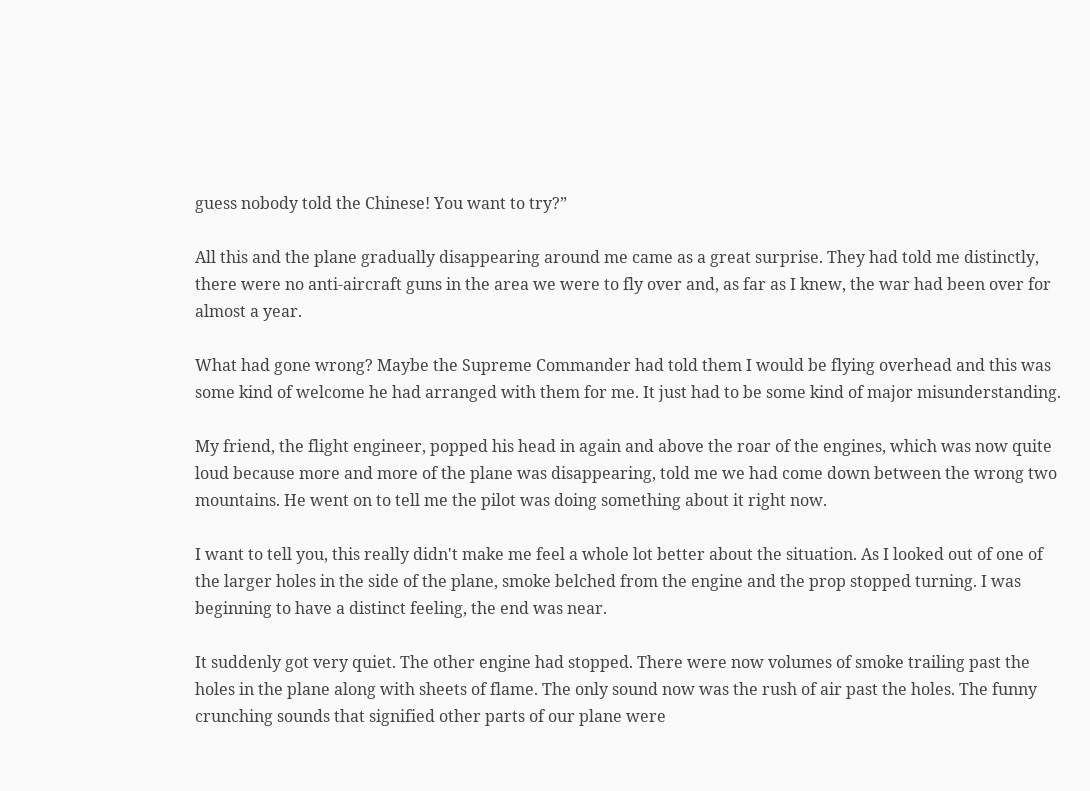guess nobody told the Chinese! You want to try?”

All this and the plane gradually disappearing around me came as a great surprise. They had told me distinctly, there were no anti-aircraft guns in the area we were to fly over and, as far as I knew, the war had been over for almost a year.

What had gone wrong? Maybe the Supreme Commander had told them I would be flying overhead and this was some kind of welcome he had arranged with them for me. It just had to be some kind of major misunderstanding.

My friend, the flight engineer, popped his head in again and above the roar of the engines, which was now quite loud because more and more of the plane was disappearing, told me we had come down between the wrong two mountains. He went on to tell me the pilot was doing something about it right now.

I want to tell you, this really didn't make me feel a whole lot better about the situation. As I looked out of one of the larger holes in the side of the plane, smoke belched from the engine and the prop stopped turning. I was beginning to have a distinct feeling, the end was near.

It suddenly got very quiet. The other engine had stopped. There were now volumes of smoke trailing past the holes in the plane along with sheets of flame. The only sound now was the rush of air past the holes. The funny crunching sounds that signified other parts of our plane were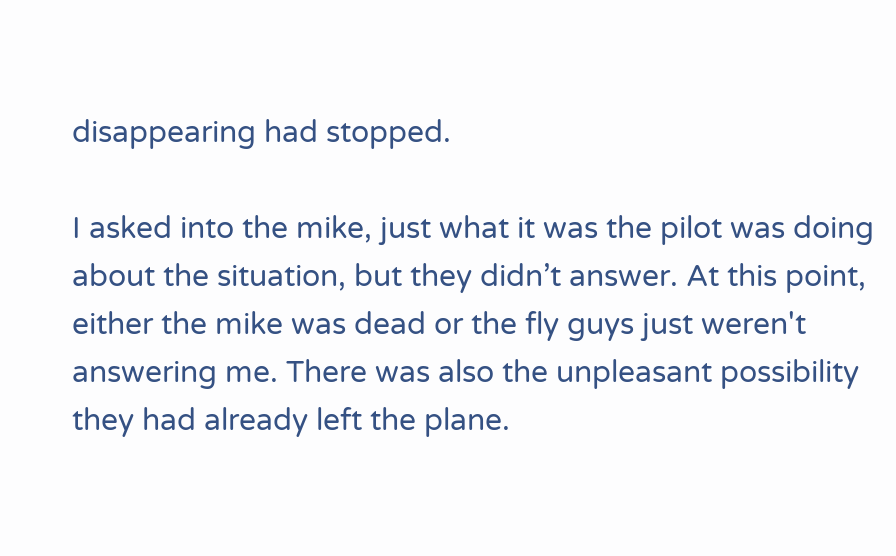disappearing had stopped.

I asked into the mike, just what it was the pilot was doing about the situation, but they didn’t answer. At this point, either the mike was dead or the fly guys just weren't answering me. There was also the unpleasant possibility they had already left the plane.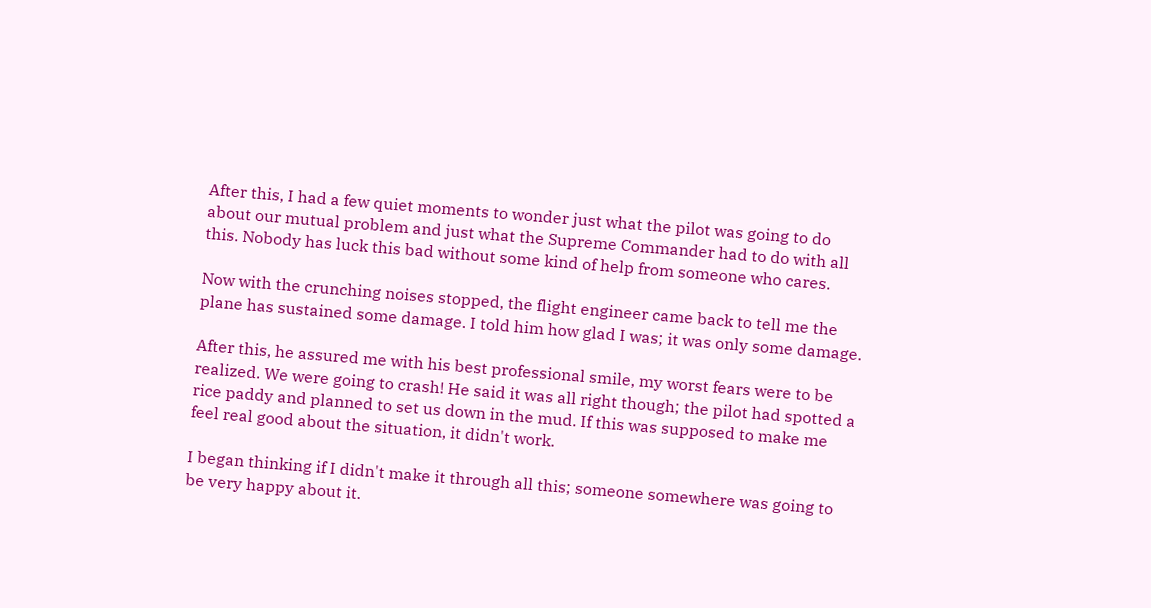After this, I had a few quiet moments to wonder just what the pilot was going to do about our mutual problem and just what the Supreme Commander had to do with all this. Nobody has luck this bad without some kind of help from someone who cares.

Now with the crunching noises stopped, the flight engineer came back to tell me the plane has sustained some damage. I told him how glad I was; it was only some damage.

After this, he assured me with his best professional smile, my worst fears were to be realized. We were going to crash! He said it was all right though; the pilot had spotted a rice paddy and planned to set us down in the mud. If this was supposed to make me feel real good about the situation, it didn't work.

I began thinking if I didn't make it through all this; someone somewhere was going to be very happy about it.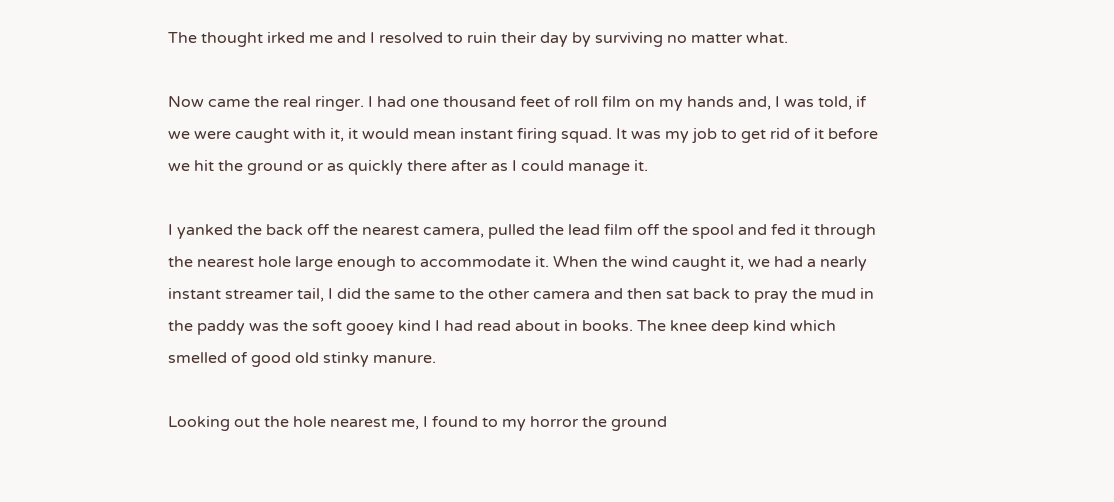The thought irked me and I resolved to ruin their day by surviving no matter what.

Now came the real ringer. I had one thousand feet of roll film on my hands and, I was told, if we were caught with it, it would mean instant firing squad. It was my job to get rid of it before we hit the ground or as quickly there after as I could manage it.

I yanked the back off the nearest camera, pulled the lead film off the spool and fed it through the nearest hole large enough to accommodate it. When the wind caught it, we had a nearly instant streamer tail, I did the same to the other camera and then sat back to pray the mud in the paddy was the soft gooey kind I had read about in books. The knee deep kind which smelled of good old stinky manure.

Looking out the hole nearest me, I found to my horror the ground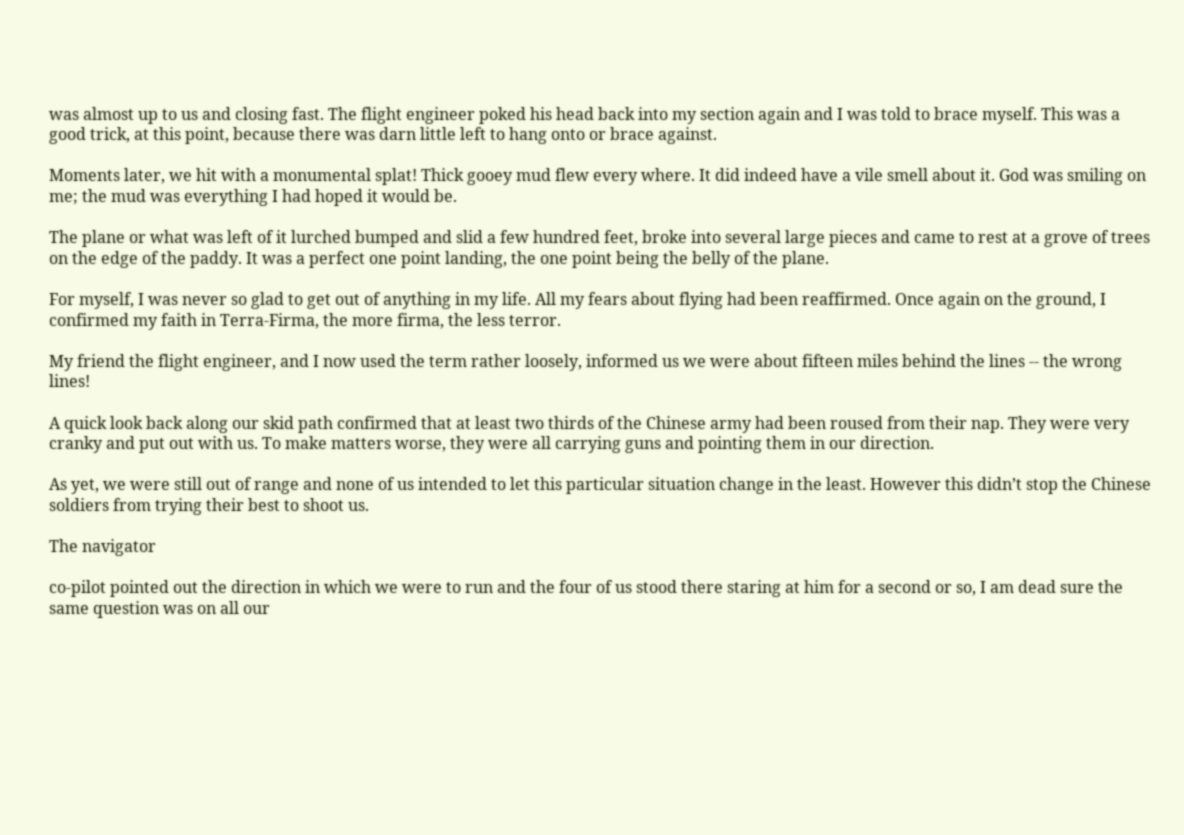was almost up to us and closing fast. The flight engineer poked his head back into my section again and I was told to brace myself. This was a good trick, at this point, because there was darn little left to hang onto or brace against.

Moments later, we hit with a monumental splat! Thick gooey mud flew every where. It did indeed have a vile smell about it. God was smiling on me; the mud was everything I had hoped it would be.

The plane or what was left of it lurched bumped and slid a few hundred feet, broke into several large pieces and came to rest at a grove of trees on the edge of the paddy. It was a perfect one point landing, the one point being the belly of the plane.

For myself, I was never so glad to get out of anything in my life. All my fears about flying had been reaffirmed. Once again on the ground, I confirmed my faith in Terra-Firma, the more firma, the less terror.

My friend the flight engineer, and I now used the term rather loosely, informed us we were about fifteen miles behind the lines -- the wrong lines!

A quick look back along our skid path confirmed that at least two thirds of the Chinese army had been roused from their nap. They were very cranky and put out with us. To make matters worse, they were all carrying guns and pointing them in our direction.

As yet, we were still out of range and none of us intended to let this particular situation change in the least. However this didn’t stop the Chinese soldiers from trying their best to shoot us.

The navigator

co-pilot pointed out the direction in which we were to run and the four of us stood there staring at him for a second or so, I am dead sure the same question was on all our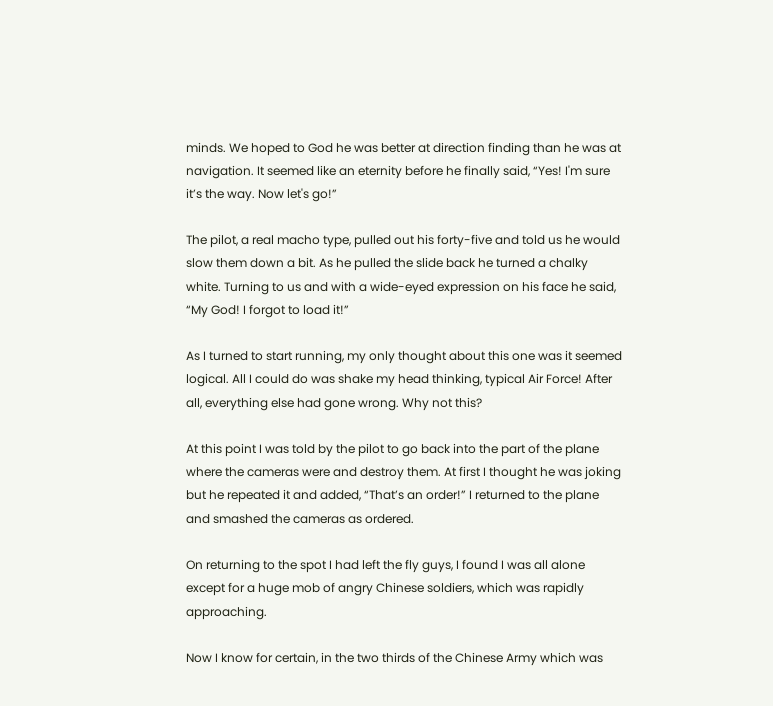minds. We hoped to God he was better at direction finding than he was at navigation. It seemed like an eternity before he finally said, “Yes! I'm sure it’s the way. Now let's go!”

The pilot, a real macho type, pulled out his forty-five and told us he would slow them down a bit. As he pulled the slide back he turned a chalky white. Turning to us and with a wide-eyed expression on his face he said, “My God! I forgot to load it!”

As I turned to start running, my only thought about this one was it seemed logical. All I could do was shake my head thinking, typical Air Force! After all, everything else had gone wrong. Why not this?

At this point I was told by the pilot to go back into the part of the plane where the cameras were and destroy them. At first I thought he was joking but he repeated it and added, “That’s an order!” I returned to the plane and smashed the cameras as ordered.

On returning to the spot I had left the fly guys, I found I was all alone except for a huge mob of angry Chinese soldiers, which was rapidly approaching.

Now I know for certain, in the two thirds of the Chinese Army which was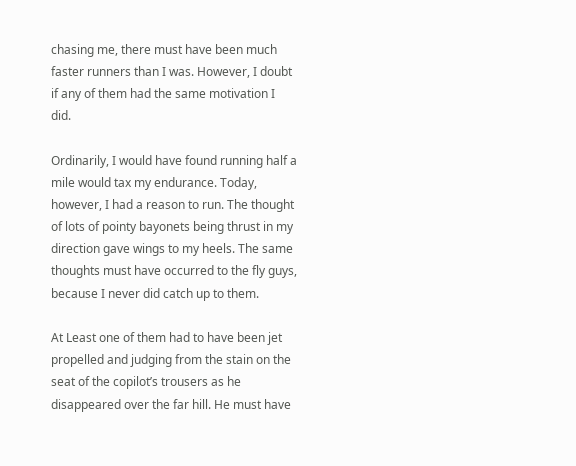chasing me, there must have been much faster runners than I was. However, I doubt if any of them had the same motivation I did.

Ordinarily, I would have found running half a mile would tax my endurance. Today, however, I had a reason to run. The thought of lots of pointy bayonets being thrust in my direction gave wings to my heels. The same thoughts must have occurred to the fly guys, because I never did catch up to them.

At Least one of them had to have been jet propelled and judging from the stain on the seat of the copilot’s trousers as he disappeared over the far hill. He must have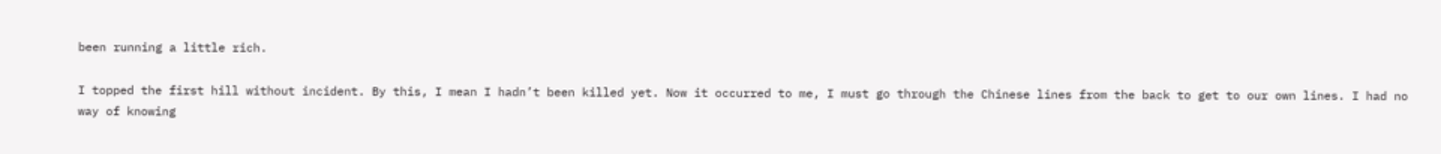been running a little rich.

I topped the first hill without incident. By this, I mean I hadn’t been killed yet. Now it occurred to me, I must go through the Chinese lines from the back to get to our own lines. I had no way of knowing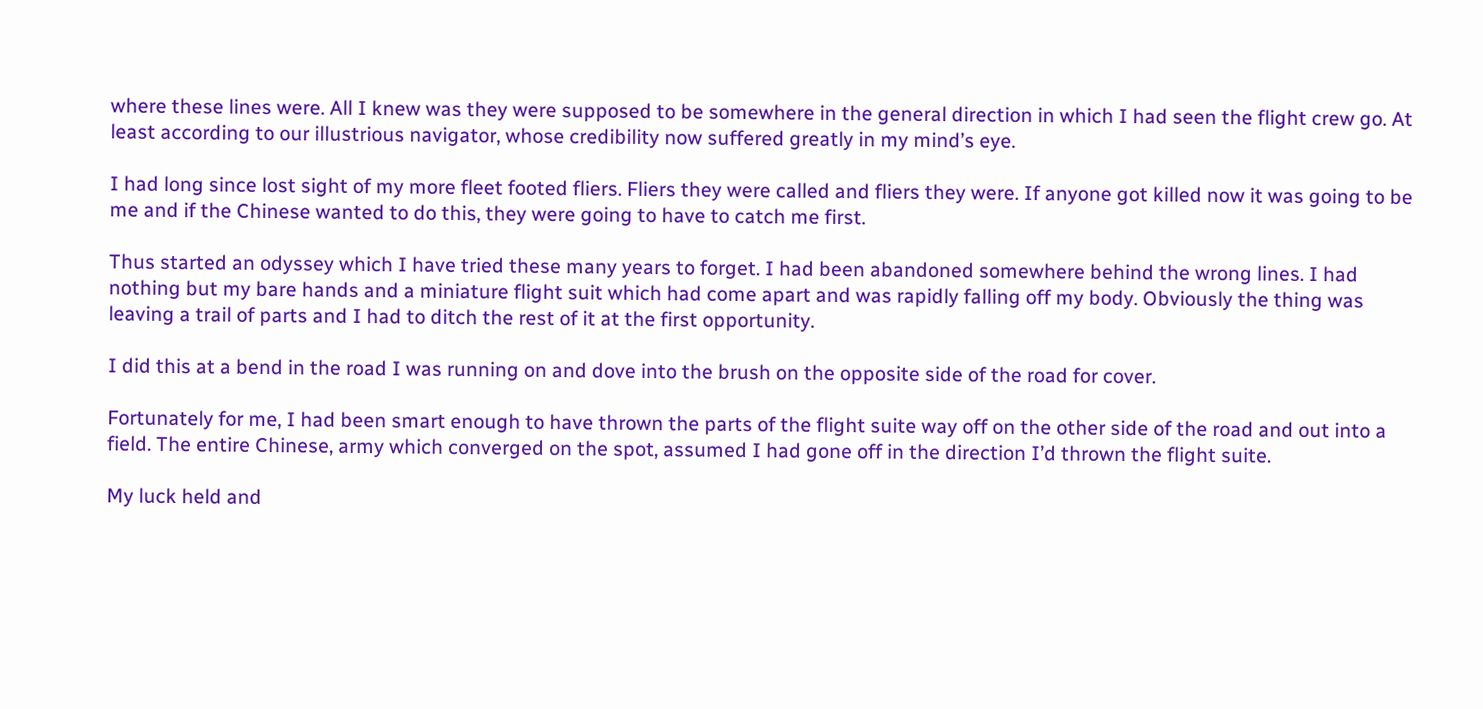where these lines were. All I knew was they were supposed to be somewhere in the general direction in which I had seen the flight crew go. At least according to our illustrious navigator, whose credibility now suffered greatly in my mind’s eye.

I had long since lost sight of my more fleet footed fliers. Fliers they were called and fliers they were. If anyone got killed now it was going to be me and if the Chinese wanted to do this, they were going to have to catch me first.

Thus started an odyssey which I have tried these many years to forget. I had been abandoned somewhere behind the wrong lines. I had nothing but my bare hands and a miniature flight suit which had come apart and was rapidly falling off my body. Obviously the thing was leaving a trail of parts and I had to ditch the rest of it at the first opportunity.

I did this at a bend in the road I was running on and dove into the brush on the opposite side of the road for cover.

Fortunately for me, I had been smart enough to have thrown the parts of the flight suite way off on the other side of the road and out into a field. The entire Chinese, army which converged on the spot, assumed I had gone off in the direction I’d thrown the flight suite.

My luck held and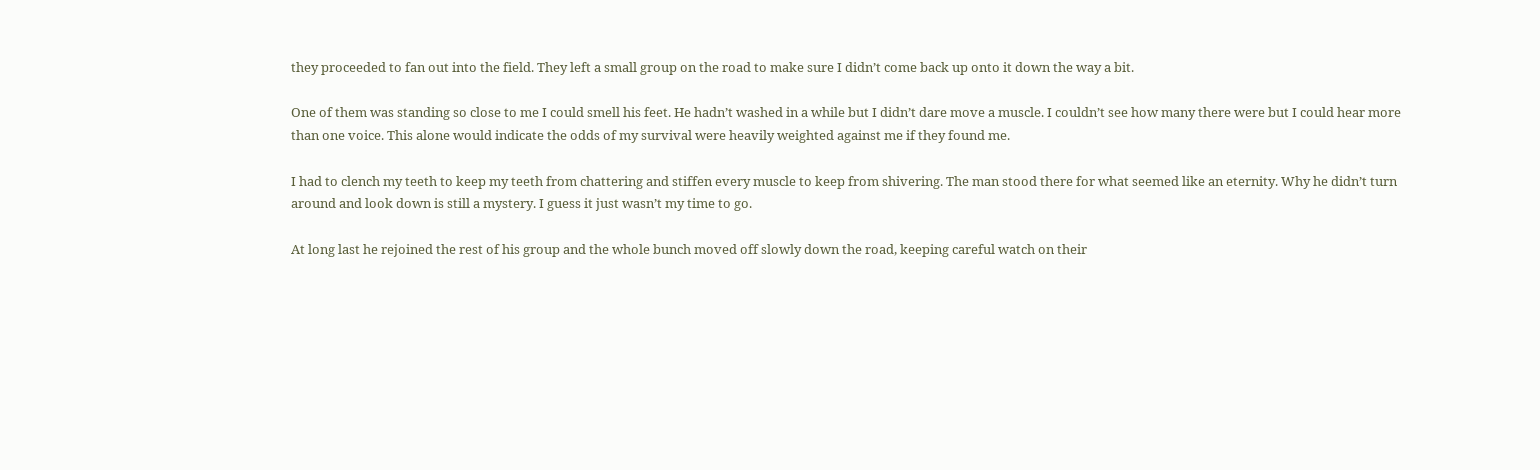they proceeded to fan out into the field. They left a small group on the road to make sure I didn’t come back up onto it down the way a bit.

One of them was standing so close to me I could smell his feet. He hadn’t washed in a while but I didn’t dare move a muscle. I couldn’t see how many there were but I could hear more than one voice. This alone would indicate the odds of my survival were heavily weighted against me if they found me.

I had to clench my teeth to keep my teeth from chattering and stiffen every muscle to keep from shivering. The man stood there for what seemed like an eternity. Why he didn’t turn around and look down is still a mystery. I guess it just wasn’t my time to go.

At long last he rejoined the rest of his group and the whole bunch moved off slowly down the road, keeping careful watch on their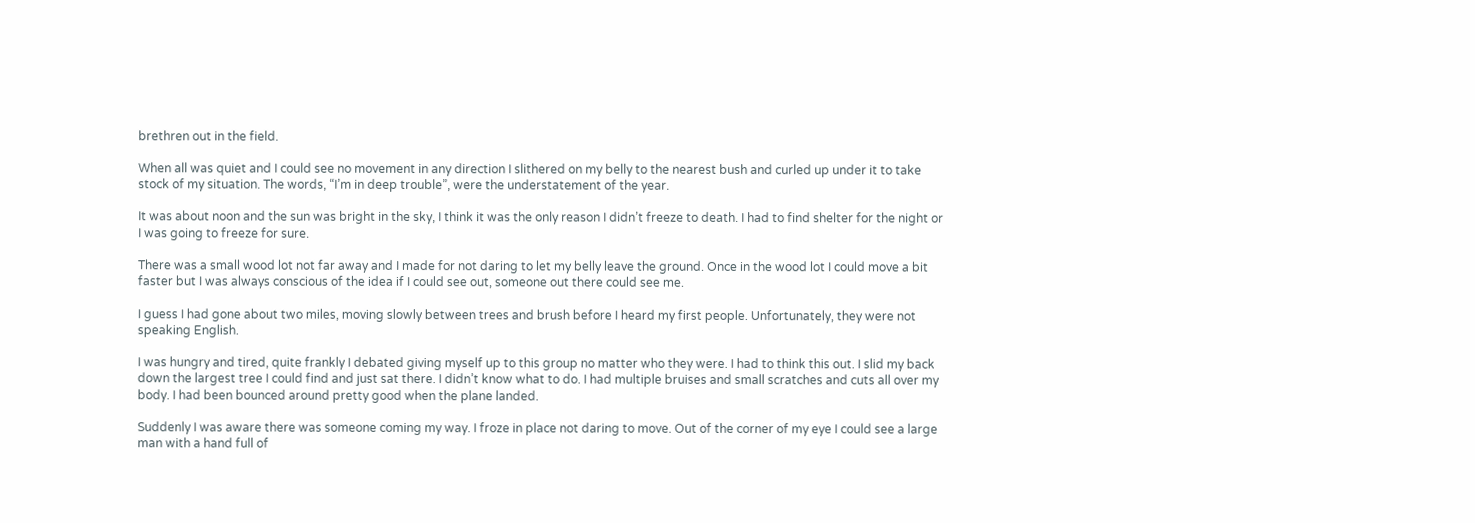brethren out in the field.

When all was quiet and I could see no movement in any direction I slithered on my belly to the nearest bush and curled up under it to take stock of my situation. The words, “I’m in deep trouble”, were the understatement of the year.

It was about noon and the sun was bright in the sky, I think it was the only reason I didn’t freeze to death. I had to find shelter for the night or I was going to freeze for sure.

There was a small wood lot not far away and I made for not daring to let my belly leave the ground. Once in the wood lot I could move a bit faster but I was always conscious of the idea if I could see out, someone out there could see me.

I guess I had gone about two miles, moving slowly between trees and brush before I heard my first people. Unfortunately, they were not speaking English.

I was hungry and tired, quite frankly I debated giving myself up to this group no matter who they were. I had to think this out. I slid my back down the largest tree I could find and just sat there. I didn’t know what to do. I had multiple bruises and small scratches and cuts all over my body. I had been bounced around pretty good when the plane landed.

Suddenly I was aware there was someone coming my way. I froze in place not daring to move. Out of the corner of my eye I could see a large man with a hand full of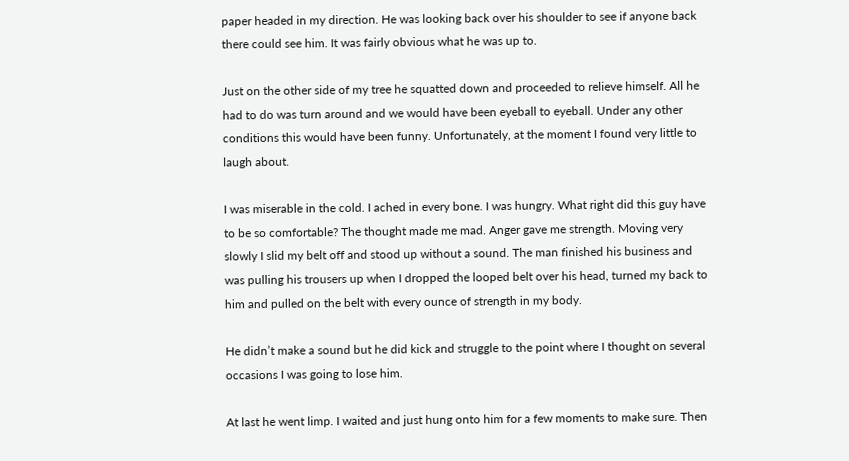paper headed in my direction. He was looking back over his shoulder to see if anyone back there could see him. It was fairly obvious what he was up to.

Just on the other side of my tree he squatted down and proceeded to relieve himself. All he had to do was turn around and we would have been eyeball to eyeball. Under any other conditions this would have been funny. Unfortunately, at the moment I found very little to laugh about.

I was miserable in the cold. I ached in every bone. I was hungry. What right did this guy have to be so comfortable? The thought made me mad. Anger gave me strength. Moving very slowly I slid my belt off and stood up without a sound. The man finished his business and was pulling his trousers up when I dropped the looped belt over his head, turned my back to him and pulled on the belt with every ounce of strength in my body.

He didn’t make a sound but he did kick and struggle to the point where I thought on several occasions I was going to lose him.

At last he went limp. I waited and just hung onto him for a few moments to make sure. Then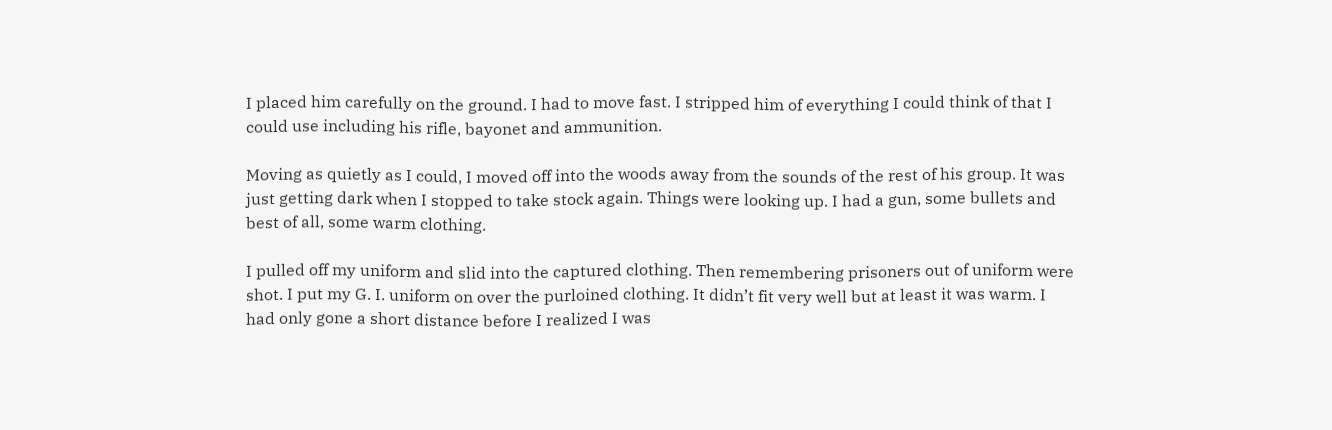I placed him carefully on the ground. I had to move fast. I stripped him of everything I could think of that I could use including his rifle, bayonet and ammunition.

Moving as quietly as I could, I moved off into the woods away from the sounds of the rest of his group. It was just getting dark when I stopped to take stock again. Things were looking up. I had a gun, some bullets and best of all, some warm clothing.

I pulled off my uniform and slid into the captured clothing. Then remembering prisoners out of uniform were shot. I put my G. I. uniform on over the purloined clothing. It didn’t fit very well but at least it was warm. I had only gone a short distance before I realized I was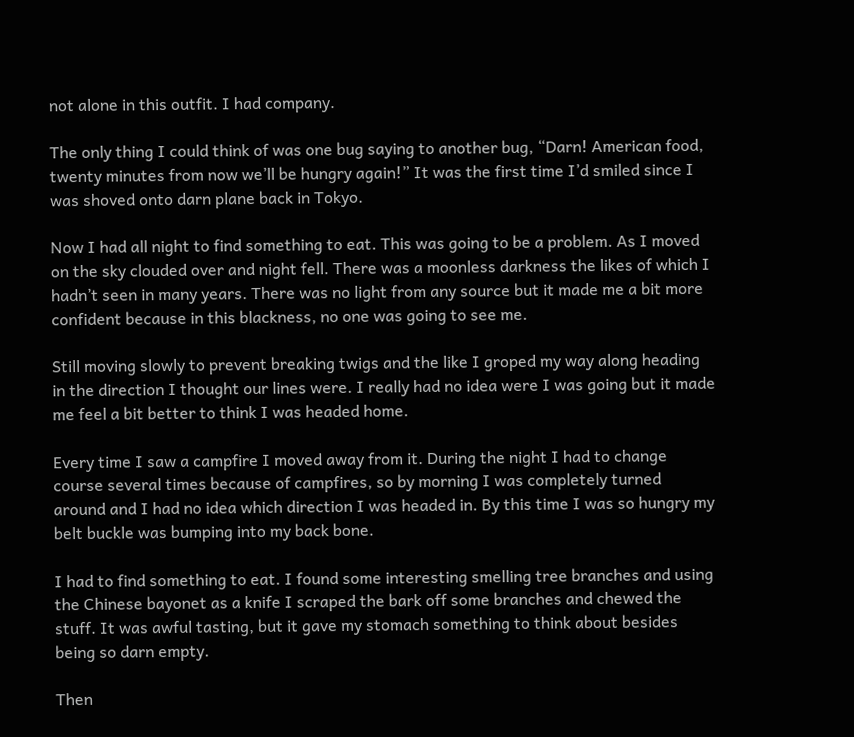not alone in this outfit. I had company.

The only thing I could think of was one bug saying to another bug, “Darn! American food, twenty minutes from now we’ll be hungry again!” It was the first time I’d smiled since I was shoved onto darn plane back in Tokyo.

Now I had all night to find something to eat. This was going to be a problem. As I moved on the sky clouded over and night fell. There was a moonless darkness the likes of which I hadn’t seen in many years. There was no light from any source but it made me a bit more confident because in this blackness, no one was going to see me.

Still moving slowly to prevent breaking twigs and the like I groped my way along heading in the direction I thought our lines were. I really had no idea were I was going but it made me feel a bit better to think I was headed home.

Every time I saw a campfire I moved away from it. During the night I had to change course several times because of campfires, so by morning I was completely turned around and I had no idea which direction I was headed in. By this time I was so hungry my belt buckle was bumping into my back bone.

I had to find something to eat. I found some interesting smelling tree branches and using the Chinese bayonet as a knife I scraped the bark off some branches and chewed the stuff. It was awful tasting, but it gave my stomach something to think about besides being so darn empty.

Then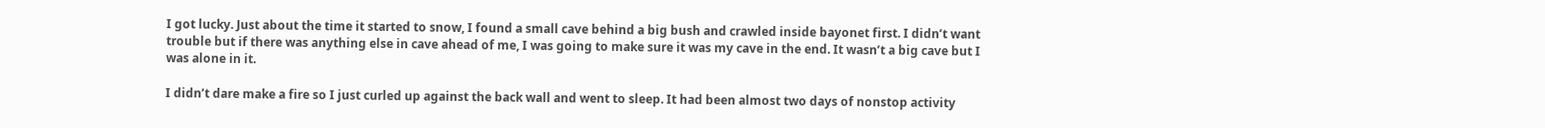I got lucky. Just about the time it started to snow, I found a small cave behind a big bush and crawled inside bayonet first. I didn’t want trouble but if there was anything else in cave ahead of me, I was going to make sure it was my cave in the end. It wasn’t a big cave but I was alone in it.

I didn’t dare make a fire so I just curled up against the back wall and went to sleep. It had been almost two days of nonstop activity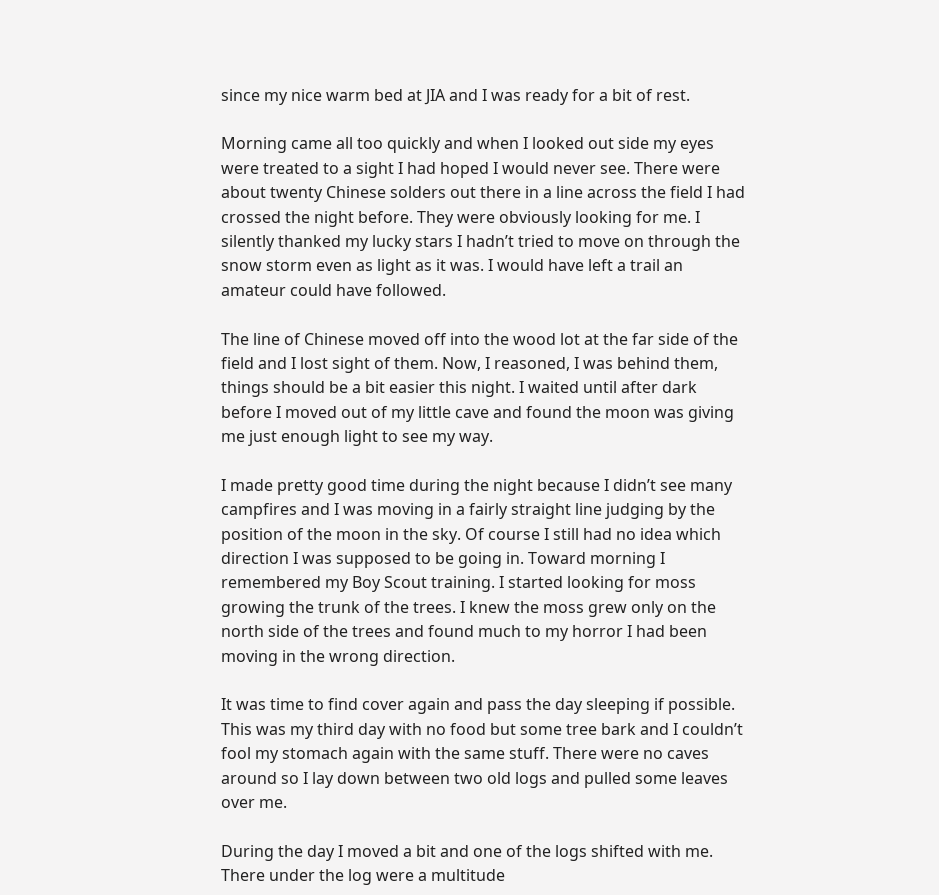since my nice warm bed at JIA and I was ready for a bit of rest.

Morning came all too quickly and when I looked out side my eyes were treated to a sight I had hoped I would never see. There were about twenty Chinese solders out there in a line across the field I had crossed the night before. They were obviously looking for me. I silently thanked my lucky stars I hadn’t tried to move on through the snow storm even as light as it was. I would have left a trail an amateur could have followed.

The line of Chinese moved off into the wood lot at the far side of the field and I lost sight of them. Now, I reasoned, I was behind them, things should be a bit easier this night. I waited until after dark before I moved out of my little cave and found the moon was giving me just enough light to see my way.

I made pretty good time during the night because I didn’t see many campfires and I was moving in a fairly straight line judging by the position of the moon in the sky. Of course I still had no idea which direction I was supposed to be going in. Toward morning I remembered my Boy Scout training. I started looking for moss growing the trunk of the trees. I knew the moss grew only on the north side of the trees and found much to my horror I had been moving in the wrong direction.

It was time to find cover again and pass the day sleeping if possible. This was my third day with no food but some tree bark and I couldn’t fool my stomach again with the same stuff. There were no caves around so I lay down between two old logs and pulled some leaves over me.

During the day I moved a bit and one of the logs shifted with me. There under the log were a multitude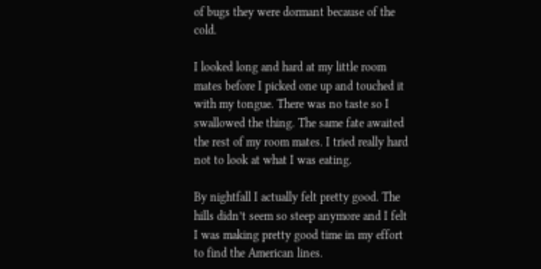of bugs they were dormant because of the cold.

I looked long and hard at my little room mates before I picked one up and touched it with my tongue. There was no taste so I swallowed the thing. The same fate awaited the rest of my room mates. I tried really hard not to look at what I was eating.

By nightfall I actually felt pretty good. The hills didn’t seem so steep anymore and I felt I was making pretty good time in my effort to find the American lines.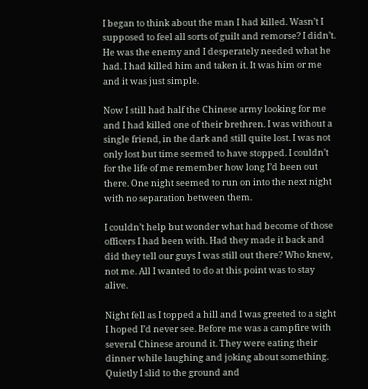I began to think about the man I had killed. Wasn’t I supposed to feel all sorts of guilt and remorse? I didn’t. He was the enemy and I desperately needed what he had. I had killed him and taken it. It was him or me and it was just simple.

Now I still had half the Chinese army looking for me and I had killed one of their brethren. I was without a single friend, in the dark and still quite lost. I was not only lost but time seemed to have stopped. I couldn’t for the life of me remember how long I’d been out there. One night seemed to run on into the next night with no separation between them.

I couldn’t help but wonder what had become of those officers I had been with. Had they made it back and did they tell our guys I was still out there? Who knew, not me. All I wanted to do at this point was to stay alive.

Night fell as I topped a hill and I was greeted to a sight I hoped I’d never see. Before me was a campfire with several Chinese around it. They were eating their dinner while laughing and joking about something. Quietly I slid to the ground and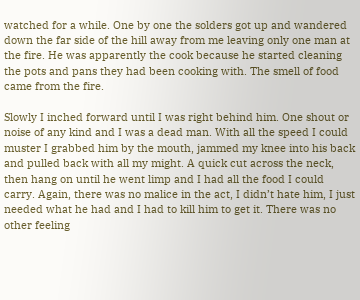watched for a while. One by one the solders got up and wandered down the far side of the hill away from me leaving only one man at the fire. He was apparently the cook because he started cleaning the pots and pans they had been cooking with. The smell of food came from the fire.

Slowly I inched forward until I was right behind him. One shout or noise of any kind and I was a dead man. With all the speed I could muster I grabbed him by the mouth, jammed my knee into his back and pulled back with all my might. A quick cut across the neck, then hang on until he went limp and I had all the food I could carry. Again, there was no malice in the act, I didn’t hate him, I just needed what he had and I had to kill him to get it. There was no other feeling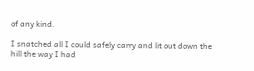of any kind.

I snatched all I could safely carry and lit out down the hill the way I had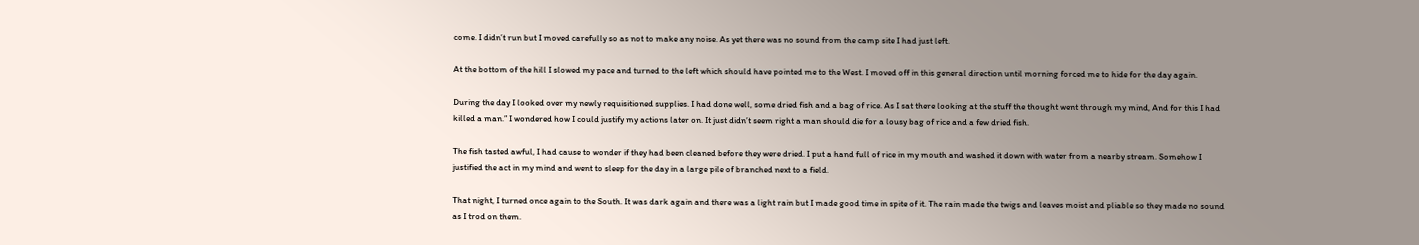come. I didn’t run but I moved carefully so as not to make any noise. As yet there was no sound from the camp site I had just left.

At the bottom of the hill I slowed my pace and turned to the left which should have pointed me to the West. I moved off in this general direction until morning forced me to hide for the day again.

During the day I looked over my newly requisitioned supplies. I had done well, some dried fish and a bag of rice. As I sat there looking at the stuff the thought went through my mind, And for this I had killed a man.” I wondered how I could justify my actions later on. It just didn’t seem right a man should die for a lousy bag of rice and a few dried fish.

The fish tasted awful, I had cause to wonder if they had been cleaned before they were dried. I put a hand full of rice in my mouth and washed it down with water from a nearby stream. Somehow I justified the act in my mind and went to sleep for the day in a large pile of branched next to a field.

That night, I turned once again to the South. It was dark again and there was a light rain but I made good time in spite of it. The rain made the twigs and leaves moist and pliable so they made no sound as I trod on them.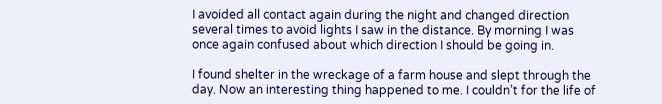I avoided all contact again during the night and changed direction several times to avoid lights I saw in the distance. By morning I was once again confused about which direction I should be going in.

I found shelter in the wreckage of a farm house and slept through the day. Now an interesting thing happened to me. I couldn’t for the life of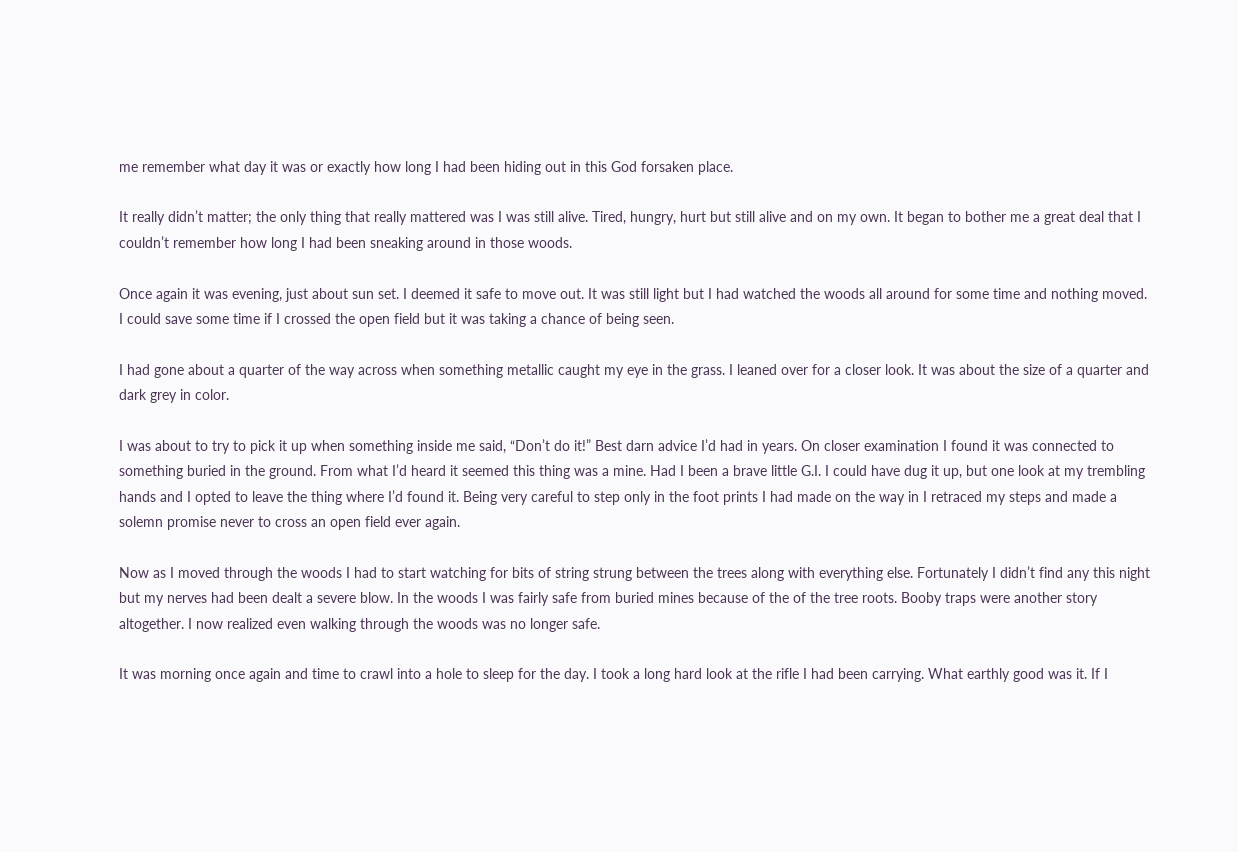me remember what day it was or exactly how long I had been hiding out in this God forsaken place.

It really didn’t matter; the only thing that really mattered was I was still alive. Tired, hungry, hurt but still alive and on my own. It began to bother me a great deal that I couldn’t remember how long I had been sneaking around in those woods.

Once again it was evening, just about sun set. I deemed it safe to move out. It was still light but I had watched the woods all around for some time and nothing moved. I could save some time if I crossed the open field but it was taking a chance of being seen.

I had gone about a quarter of the way across when something metallic caught my eye in the grass. I leaned over for a closer look. It was about the size of a quarter and dark grey in color.

I was about to try to pick it up when something inside me said, “Don’t do it!” Best darn advice I’d had in years. On closer examination I found it was connected to something buried in the ground. From what I’d heard it seemed this thing was a mine. Had I been a brave little G.I. I could have dug it up, but one look at my trembling hands and I opted to leave the thing where I’d found it. Being very careful to step only in the foot prints I had made on the way in I retraced my steps and made a solemn promise never to cross an open field ever again.

Now as I moved through the woods I had to start watching for bits of string strung between the trees along with everything else. Fortunately I didn’t find any this night but my nerves had been dealt a severe blow. In the woods I was fairly safe from buried mines because of the of the tree roots. Booby traps were another story altogether. I now realized even walking through the woods was no longer safe.

It was morning once again and time to crawl into a hole to sleep for the day. I took a long hard look at the rifle I had been carrying. What earthly good was it. If I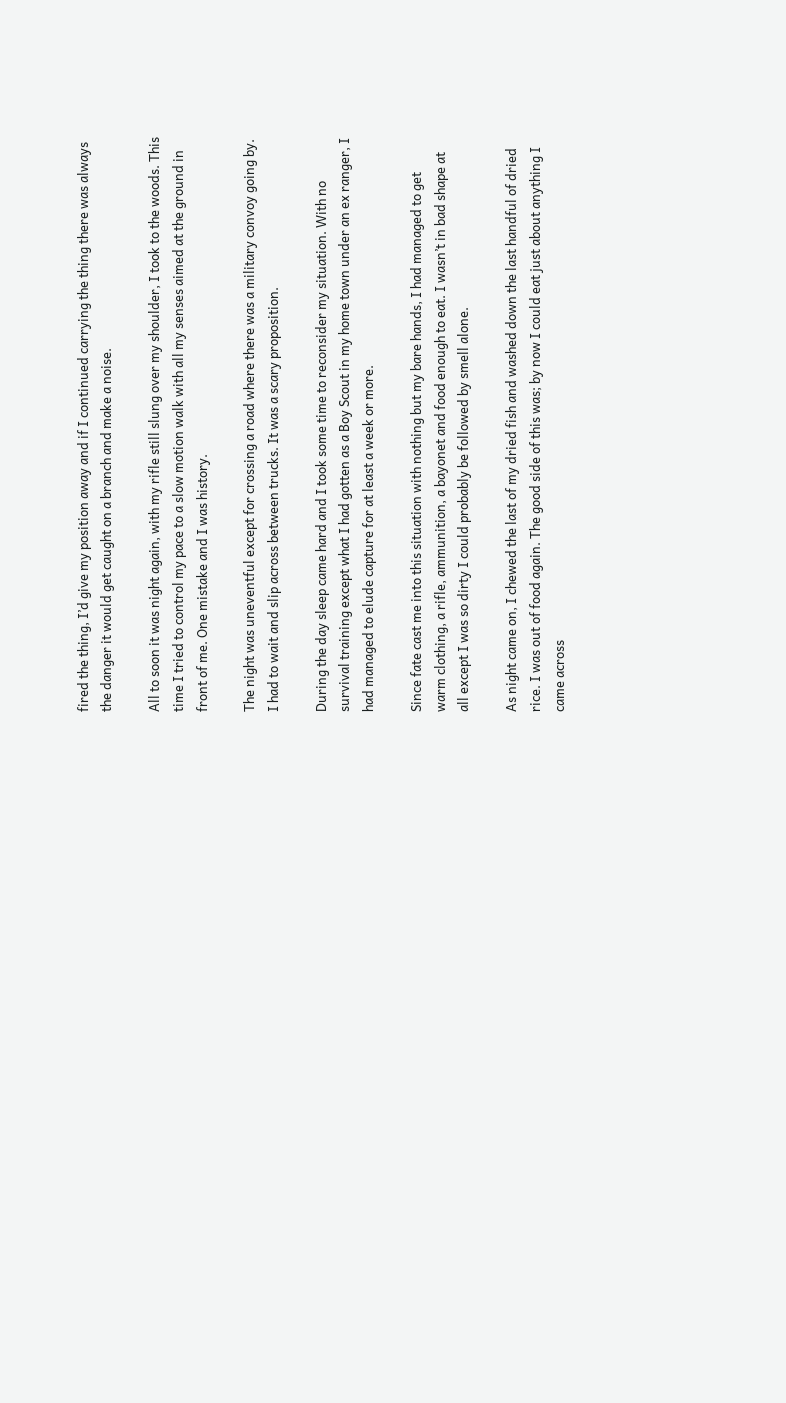fired the thing, I’d give my position away and if I continued carrying the thing there was always the danger it would get caught on a branch and make a noise.

All to soon it was night again, with my rifle still slung over my shoulder, I took to the woods. This time I tried to control my pace to a slow motion walk with all my senses aimed at the ground in front of me. One mistake and I was history.

The night was uneventful except for crossing a road where there was a military convoy going by. I had to wait and slip across between trucks. It was a scary proposition.

During the day sleep came hard and I took some time to reconsider my situation. With no survival training except what I had gotten as a Boy Scout in my home town under an ex ranger, I had managed to elude capture for at least a week or more.

Since fate cast me into this situation with nothing but my bare hands, I had managed to get warm clothing, a rifle, ammunition, a bayonet and food enough to eat. I wasn’t in bad shape at all except I was so dirty I could probably be followed by smell alone.

As night came on, I chewed the last of my dried fish and washed down the last handful of dried rice. I was out of food again. The good side of this was; by now I could eat just about anything I came across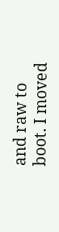and raw to boot. I moved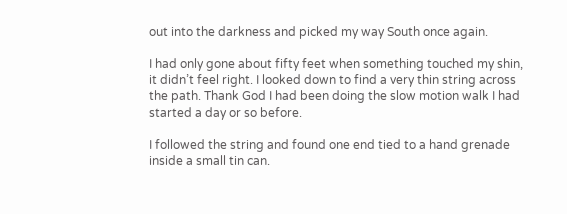out into the darkness and picked my way South once again.

I had only gone about fifty feet when something touched my shin, it didn’t feel right. I looked down to find a very thin string across the path. Thank God I had been doing the slow motion walk I had started a day or so before.

I followed the string and found one end tied to a hand grenade inside a small tin can.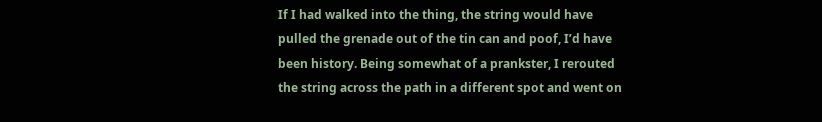If I had walked into the thing, the string would have pulled the grenade out of the tin can and poof, I’d have been history. Being somewhat of a prankster, I rerouted the string across the path in a different spot and went on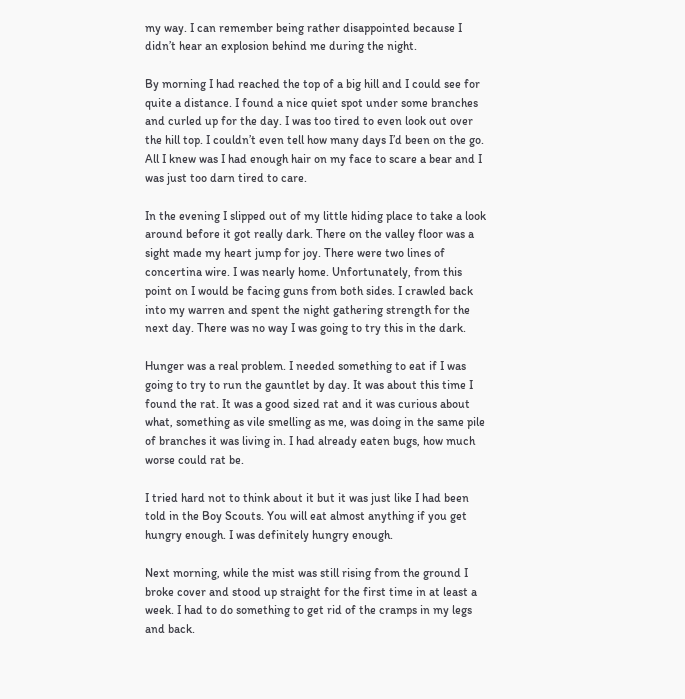my way. I can remember being rather disappointed because I didn’t hear an explosion behind me during the night.

By morning I had reached the top of a big hill and I could see for quite a distance. I found a nice quiet spot under some branches and curled up for the day. I was too tired to even look out over the hill top. I couldn’t even tell how many days I’d been on the go. All I knew was I had enough hair on my face to scare a bear and I was just too darn tired to care.

In the evening I slipped out of my little hiding place to take a look around before it got really dark. There on the valley floor was a sight made my heart jump for joy. There were two lines of concertina wire. I was nearly home. Unfortunately, from this point on I would be facing guns from both sides. I crawled back into my warren and spent the night gathering strength for the next day. There was no way I was going to try this in the dark.

Hunger was a real problem. I needed something to eat if I was going to try to run the gauntlet by day. It was about this time I found the rat. It was a good sized rat and it was curious about what, something as vile smelling as me, was doing in the same pile of branches it was living in. I had already eaten bugs, how much worse could rat be.

I tried hard not to think about it but it was just like I had been told in the Boy Scouts. You will eat almost anything if you get hungry enough. I was definitely hungry enough.

Next morning, while the mist was still rising from the ground I broke cover and stood up straight for the first time in at least a week. I had to do something to get rid of the cramps in my legs and back.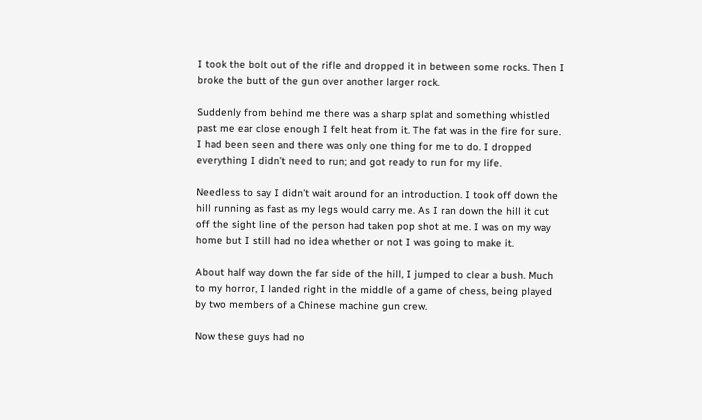I took the bolt out of the rifle and dropped it in between some rocks. Then I broke the butt of the gun over another larger rock.

Suddenly from behind me there was a sharp splat and something whistled past me ear close enough I felt heat from it. The fat was in the fire for sure. I had been seen and there was only one thing for me to do. I dropped everything I didn’t need to run; and got ready to run for my life.

Needless to say I didn’t wait around for an introduction. I took off down the hill running as fast as my legs would carry me. As I ran down the hill it cut off the sight line of the person had taken pop shot at me. I was on my way home but I still had no idea whether or not I was going to make it.

About half way down the far side of the hill, I jumped to clear a bush. Much to my horror, I landed right in the middle of a game of chess, being played by two members of a Chinese machine gun crew.

Now these guys had no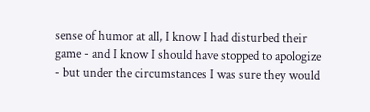sense of humor at all, I know I had disturbed their game - and I know I should have stopped to apologize - but under the circumstances I was sure they would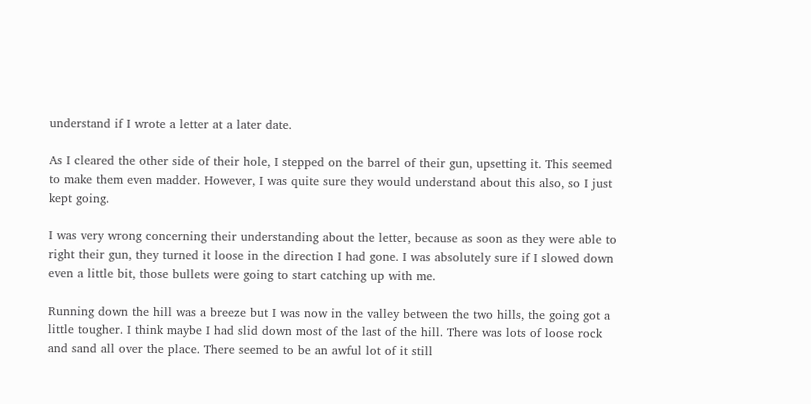understand if I wrote a letter at a later date.

As I cleared the other side of their hole, I stepped on the barrel of their gun, upsetting it. This seemed to make them even madder. However, I was quite sure they would understand about this also, so I just kept going.

I was very wrong concerning their understanding about the letter, because as soon as they were able to right their gun, they turned it loose in the direction I had gone. I was absolutely sure if I slowed down even a little bit, those bullets were going to start catching up with me.

Running down the hill was a breeze but I was now in the valley between the two hills, the going got a little tougher. I think maybe I had slid down most of the last of the hill. There was lots of loose rock and sand all over the place. There seemed to be an awful lot of it still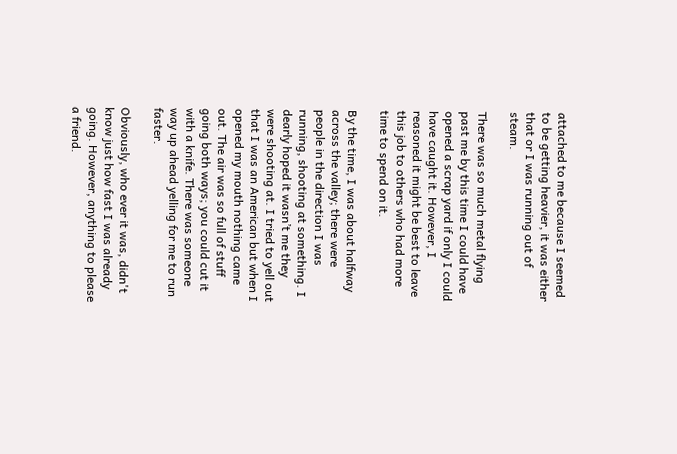attached to me because I seemed to be getting heavier, it was either that or I was running out of steam.

There was so much metal flying past me by this time I could have opened a scrap yard if only I could have caught it. However, I reasoned it might be best to leave this job to others who had more time to spend on it.

By the time, I was about halfway across the valley; there were people in the direction I was running, shooting at something. I dearly hoped it wasn’t me they were shooting at. I tried to yell out that I was an American but when I opened my mouth nothing came out. The air was so full of stuff going both ways; you could cut it with a knife. There was someone way up ahead yelling for me to run faster.

Obviously, who ever it was, didn't know just how fast I was already going. However, anything to please a friend.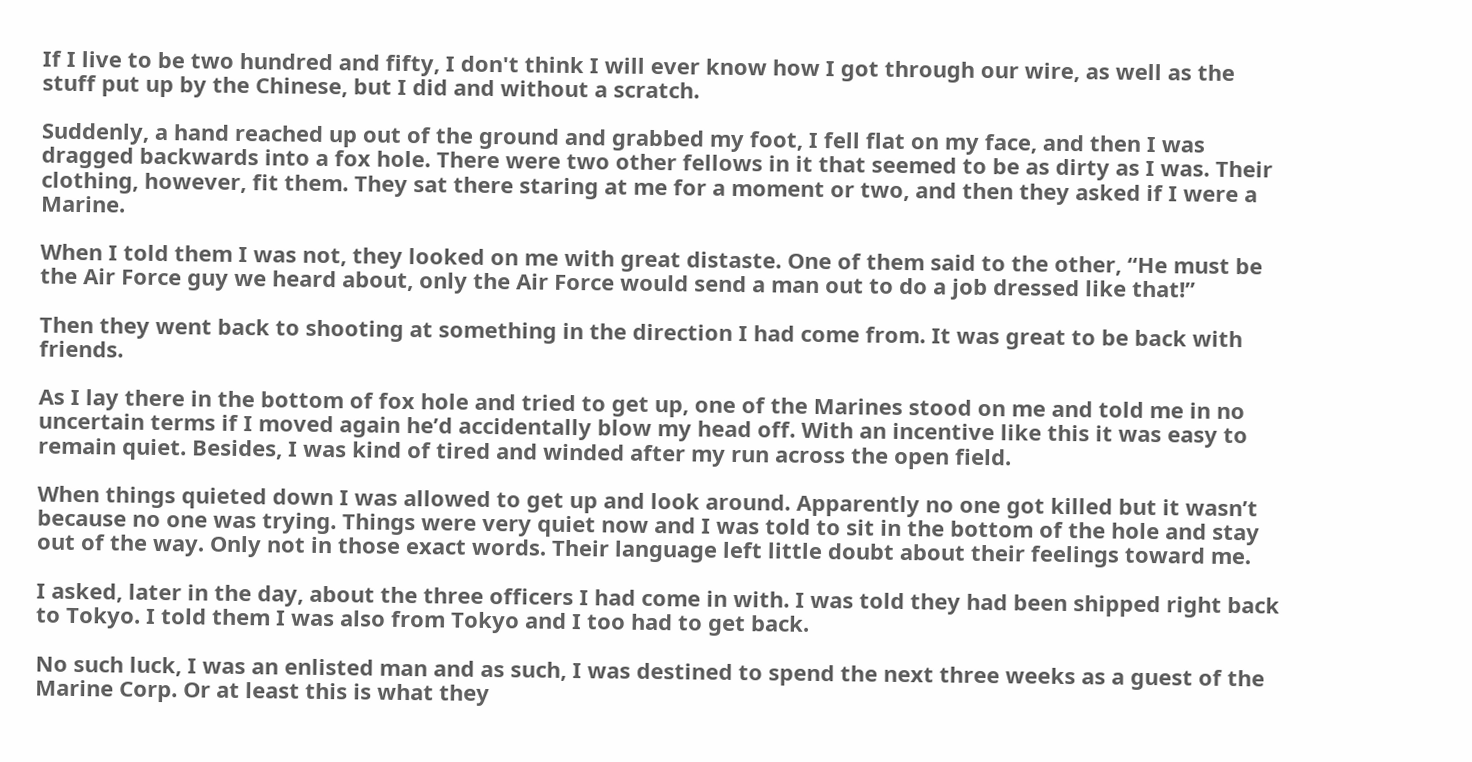If I live to be two hundred and fifty, I don't think I will ever know how I got through our wire, as well as the stuff put up by the Chinese, but I did and without a scratch.

Suddenly, a hand reached up out of the ground and grabbed my foot, I fell flat on my face, and then I was dragged backwards into a fox hole. There were two other fellows in it that seemed to be as dirty as I was. Their clothing, however, fit them. They sat there staring at me for a moment or two, and then they asked if I were a Marine.

When I told them I was not, they looked on me with great distaste. One of them said to the other, “He must be the Air Force guy we heard about, only the Air Force would send a man out to do a job dressed like that!”

Then they went back to shooting at something in the direction I had come from. It was great to be back with friends.

As I lay there in the bottom of fox hole and tried to get up, one of the Marines stood on me and told me in no uncertain terms if I moved again he’d accidentally blow my head off. With an incentive like this it was easy to remain quiet. Besides, I was kind of tired and winded after my run across the open field.

When things quieted down I was allowed to get up and look around. Apparently no one got killed but it wasn’t because no one was trying. Things were very quiet now and I was told to sit in the bottom of the hole and stay out of the way. Only not in those exact words. Their language left little doubt about their feelings toward me.

I asked, later in the day, about the three officers I had come in with. I was told they had been shipped right back to Tokyo. I told them I was also from Tokyo and I too had to get back.

No such luck, I was an enlisted man and as such, I was destined to spend the next three weeks as a guest of the Marine Corp. Or at least this is what they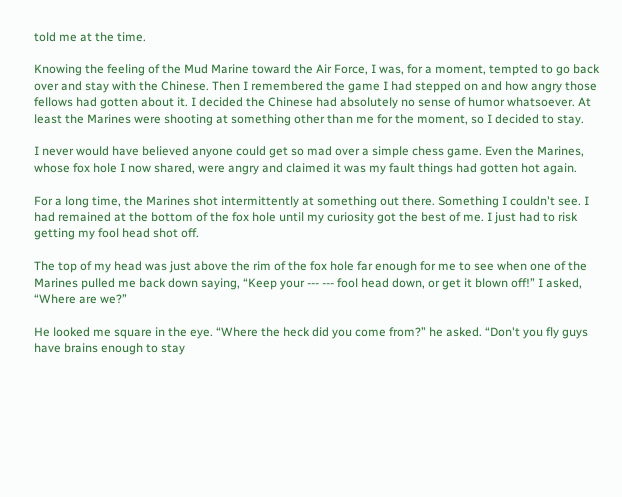told me at the time.

Knowing the feeling of the Mud Marine toward the Air Force, I was, for a moment, tempted to go back over and stay with the Chinese. Then I remembered the game I had stepped on and how angry those fellows had gotten about it. I decided the Chinese had absolutely no sense of humor whatsoever. At least the Marines were shooting at something other than me for the moment, so I decided to stay.

I never would have believed anyone could get so mad over a simple chess game. Even the Marines, whose fox hole I now shared, were angry and claimed it was my fault things had gotten hot again.

For a long time, the Marines shot intermittently at something out there. Something I couldn't see. I had remained at the bottom of the fox hole until my curiosity got the best of me. I just had to risk getting my fool head shot off.

The top of my head was just above the rim of the fox hole far enough for me to see when one of the Marines pulled me back down saying, “Keep your --- --- fool head down, or get it blown off!” I asked, “Where are we?”

He looked me square in the eye. “Where the heck did you come from?” he asked. “Don't you fly guys have brains enough to stay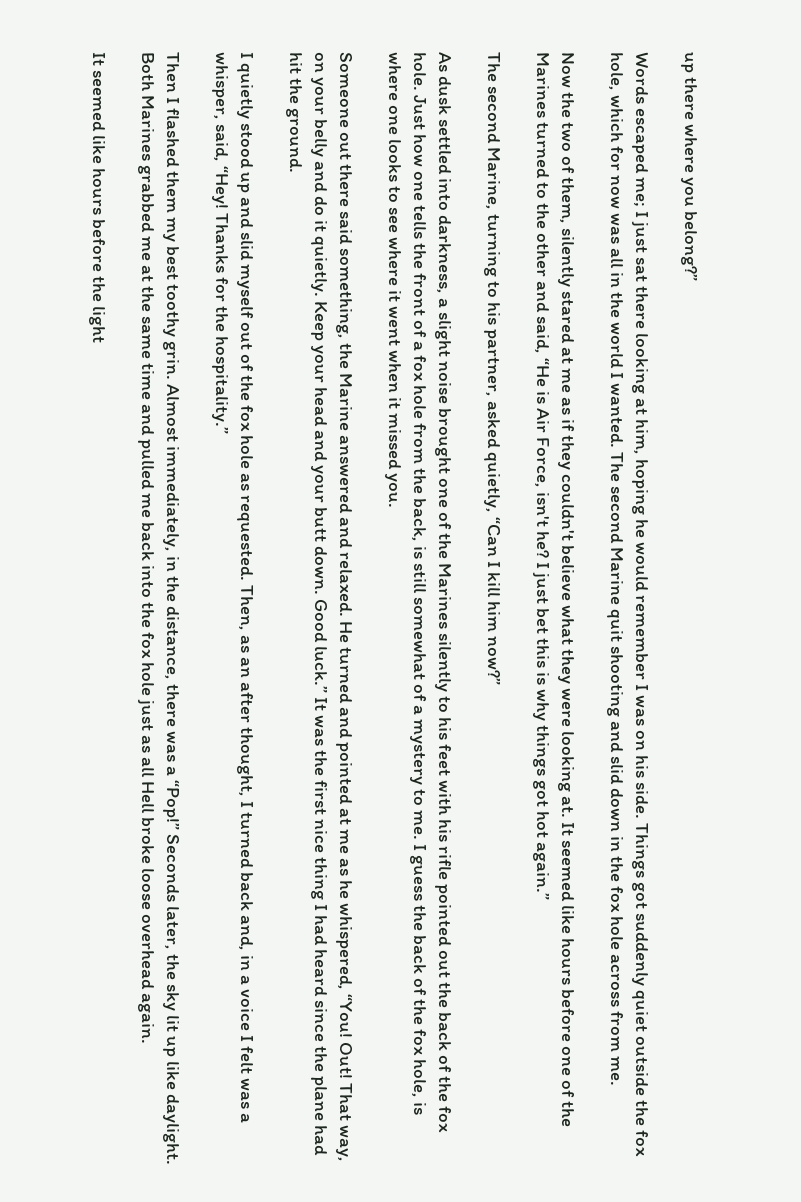up there where you belong?”

Words escaped me; I just sat there looking at him, hoping he would remember I was on his side. Things got suddenly quiet outside the fox hole, which for now was all in the world I wanted. The second Marine quit shooting and slid down in the fox hole across from me.

Now the two of them, silently stared at me as if they couldn't believe what they were looking at. It seemed like hours before one of the Marines turned to the other and said, “He is Air Force, isn't he? I just bet this is why things got hot again.”

The second Marine, turning to his partner, asked quietly, “Can I kill him now?”

As dusk settled into darkness, a slight noise brought one of the Marines silently to his feet with his rifle pointed out the back of the fox hole. Just how one tells the front of a fox hole from the back, is still somewhat of a mystery to me. I guess the back of the fox hole, is where one looks to see where it went when it missed you.

Someone out there said something, the Marine answered and relaxed. He turned and pointed at me as he whispered, “You! Out! That way, on your belly and do it quietly. Keep your head and your butt down. Good luck.” It was the first nice thing I had heard since the plane had hit the ground.

I quietly stood up and slid myself out of the fox hole as requested. Then, as an after thought, I turned back and, in a voice I felt was a whisper, said, “Hey! Thanks for the hospitality.”

Then I flashed them my best toothy grin. Almost immediately, in the distance, there was a “Pop!” Seconds later, the sky lit up like daylight. Both Marines grabbed me at the same time and pulled me back into the fox hole just as all Hell broke loose overhead again.

It seemed like hours before the light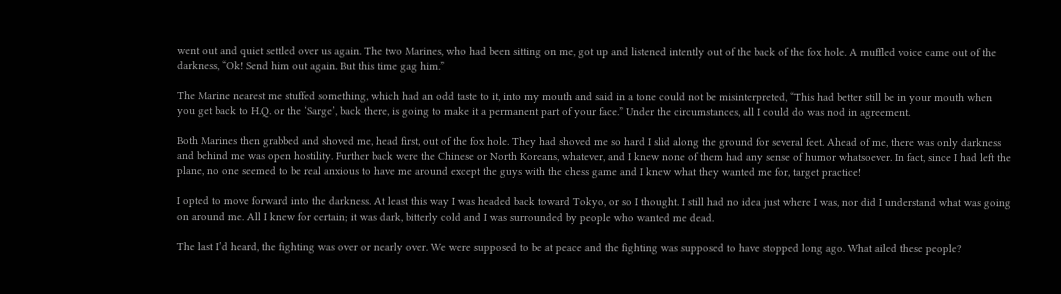went out and quiet settled over us again. The two Marines, who had been sitting on me, got up and listened intently out of the back of the fox hole. A muffled voice came out of the darkness, “Ok! Send him out again. But this time gag him.”

The Marine nearest me stuffed something, which had an odd taste to it, into my mouth and said in a tone could not be misinterpreted, “This had better still be in your mouth when you get back to H.Q. or the ‘Sarge’, back there, is going to make it a permanent part of your face.” Under the circumstances, all I could do was nod in agreement.

Both Marines then grabbed and shoved me, head first, out of the fox hole. They had shoved me so hard I slid along the ground for several feet. Ahead of me, there was only darkness and behind me was open hostility. Further back were the Chinese or North Koreans, whatever, and I knew none of them had any sense of humor whatsoever. In fact, since I had left the plane, no one seemed to be real anxious to have me around except the guys with the chess game and I knew what they wanted me for, target practice!

I opted to move forward into the darkness. At least this way I was headed back toward Tokyo, or so I thought. I still had no idea just where I was, nor did I understand what was going on around me. All I knew for certain; it was dark, bitterly cold and I was surrounded by people who wanted me dead.

The last I’d heard, the fighting was over or nearly over. We were supposed to be at peace and the fighting was supposed to have stopped long ago. What ailed these people?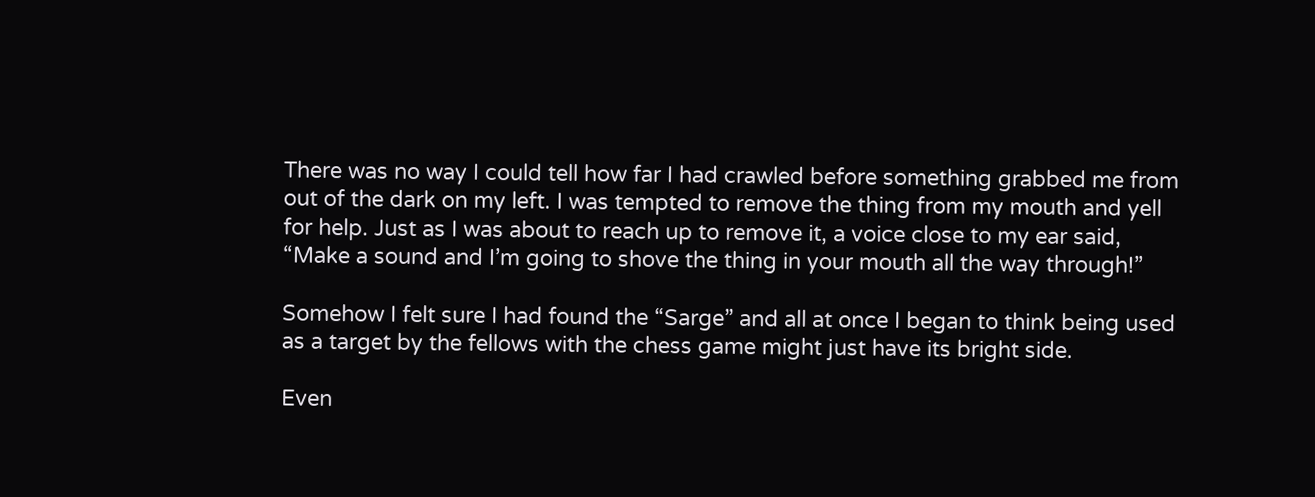There was no way I could tell how far I had crawled before something grabbed me from out of the dark on my left. I was tempted to remove the thing from my mouth and yell for help. Just as I was about to reach up to remove it, a voice close to my ear said, “Make a sound and I’m going to shove the thing in your mouth all the way through!”

Somehow I felt sure I had found the “Sarge” and all at once I began to think being used as a target by the fellows with the chess game might just have its bright side.

Even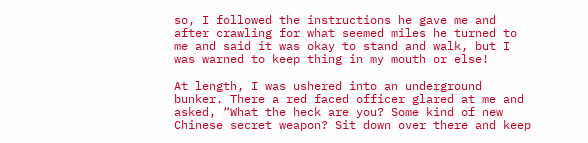so, I followed the instructions he gave me and after crawling for what seemed miles he turned to me and said it was okay to stand and walk, but I was warned to keep thing in my mouth or else!

At length, I was ushered into an underground bunker. There a red faced officer glared at me and asked, “What the heck are you? Some kind of new Chinese secret weapon? Sit down over there and keep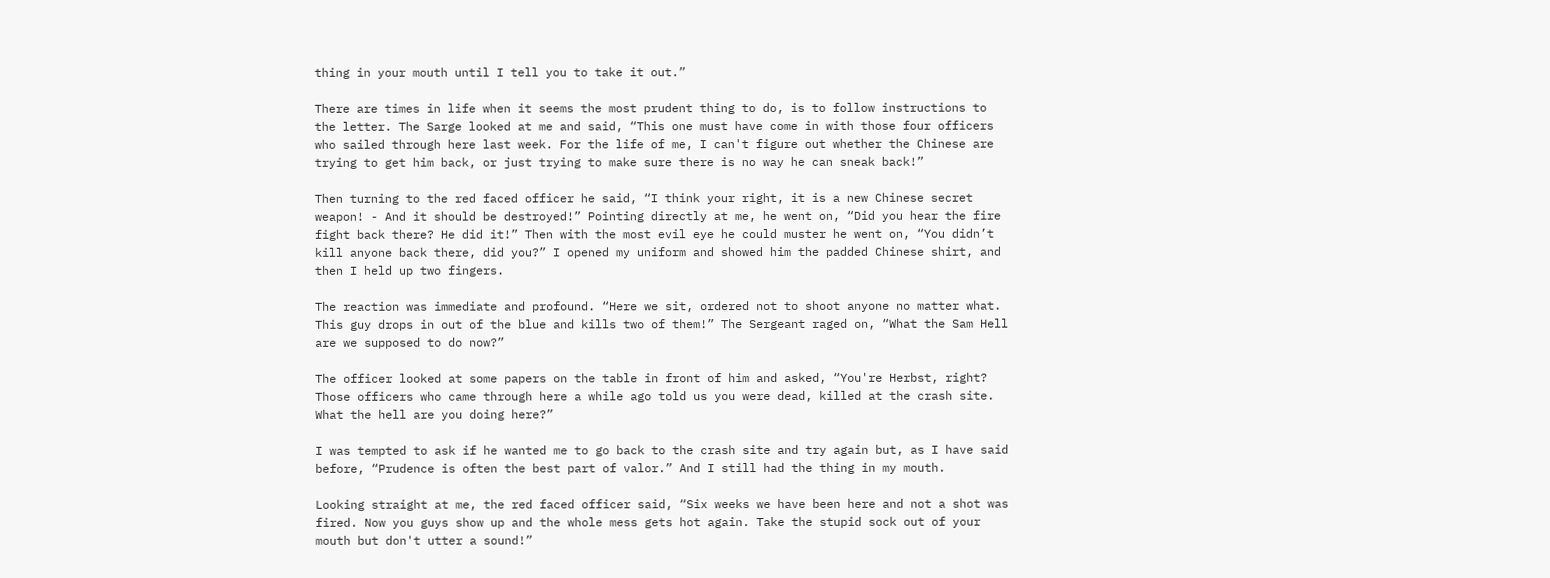thing in your mouth until I tell you to take it out.”

There are times in life when it seems the most prudent thing to do, is to follow instructions to the letter. The Sarge looked at me and said, “This one must have come in with those four officers who sailed through here last week. For the life of me, I can't figure out whether the Chinese are trying to get him back, or just trying to make sure there is no way he can sneak back!”

Then turning to the red faced officer he said, “I think your right, it is a new Chinese secret weapon! - And it should be destroyed!” Pointing directly at me, he went on, “Did you hear the fire fight back there? He did it!” Then with the most evil eye he could muster he went on, “You didn’t kill anyone back there, did you?” I opened my uniform and showed him the padded Chinese shirt, and then I held up two fingers.

The reaction was immediate and profound. “Here we sit, ordered not to shoot anyone no matter what. This guy drops in out of the blue and kills two of them!” The Sergeant raged on, “What the Sam Hell are we supposed to do now?”

The officer looked at some papers on the table in front of him and asked, “You're Herbst, right? Those officers who came through here a while ago told us you were dead, killed at the crash site. What the hell are you doing here?”

I was tempted to ask if he wanted me to go back to the crash site and try again but, as I have said before, “Prudence is often the best part of valor.” And I still had the thing in my mouth.

Looking straight at me, the red faced officer said, “Six weeks we have been here and not a shot was fired. Now you guys show up and the whole mess gets hot again. Take the stupid sock out of your mouth but don't utter a sound!”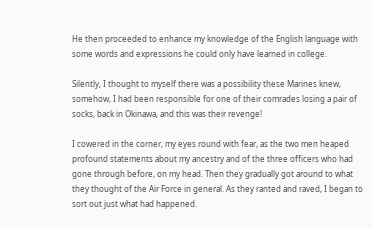He then proceeded to enhance my knowledge of the English language with some words and expressions he could only have learned in college.

Silently, I thought to myself there was a possibility these Marines knew, somehow, I had been responsible for one of their comrades losing a pair of socks, back in Okinawa, and this was their revenge!

I cowered in the corner, my eyes round with fear, as the two men heaped profound statements about my ancestry and of the three officers who had gone through before, on my head. Then they gradually got around to what they thought of the Air Force in general. As they ranted and raved, I began to sort out just what had happened.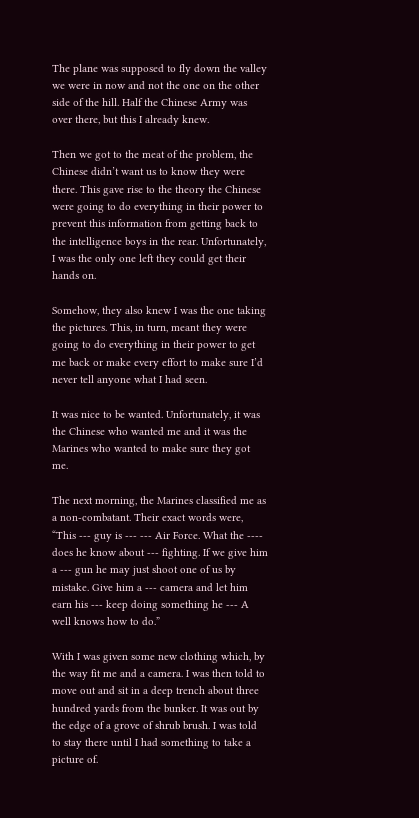The plane was supposed to fly down the valley we were in now and not the one on the other side of the hill. Half the Chinese Army was over there, but this I already knew.

Then we got to the meat of the problem, the Chinese didn’t want us to know they were there. This gave rise to the theory the Chinese were going to do everything in their power to prevent this information from getting back to the intelligence boys in the rear. Unfortunately, I was the only one left they could get their hands on.

Somehow, they also knew I was the one taking the pictures. This, in turn, meant they were going to do everything in their power to get me back or make every effort to make sure I’d never tell anyone what I had seen.

It was nice to be wanted. Unfortunately, it was the Chinese who wanted me and it was the Marines who wanted to make sure they got me.

The next morning, the Marines classified me as a non-combatant. Their exact words were, “This --- guy is --- --- Air Force. What the ---- does he know about --- fighting. If we give him a --- gun he may just shoot one of us by mistake. Give him a --- camera and let him earn his --- keep doing something he --- A well knows how to do.”

With I was given some new clothing which, by the way fit me and a camera. I was then told to move out and sit in a deep trench about three hundred yards from the bunker. It was out by the edge of a grove of shrub brush. I was told to stay there until I had something to take a picture of.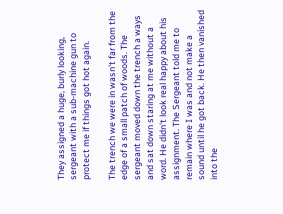They assigned a huge, burly looking, sergeant with a sub-machine gun to protect me if things got hot again.

The trench we were in wasn't far from the edge of a small patch of woods. The sergeant moved down the trench a ways and sat down staring at me without a word. He didn't look real happy about his assignment. The Sergeant told me to remain where I was and not make a sound until he got back. He then vanished into the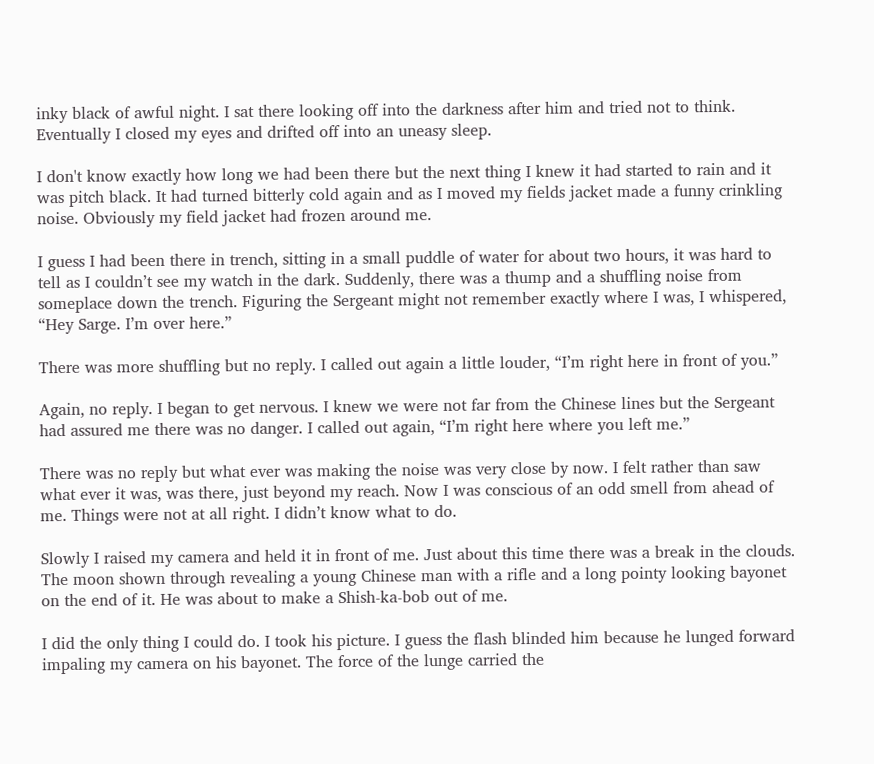inky black of awful night. I sat there looking off into the darkness after him and tried not to think. Eventually I closed my eyes and drifted off into an uneasy sleep.

I don't know exactly how long we had been there but the next thing I knew it had started to rain and it was pitch black. It had turned bitterly cold again and as I moved my fields jacket made a funny crinkling noise. Obviously my field jacket had frozen around me.

I guess I had been there in trench, sitting in a small puddle of water for about two hours, it was hard to tell as I couldn’t see my watch in the dark. Suddenly, there was a thump and a shuffling noise from someplace down the trench. Figuring the Sergeant might not remember exactly where I was, I whispered, “Hey Sarge. I’m over here.”

There was more shuffling but no reply. I called out again a little louder, “I’m right here in front of you.”

Again, no reply. I began to get nervous. I knew we were not far from the Chinese lines but the Sergeant had assured me there was no danger. I called out again, “I’m right here where you left me.”

There was no reply but what ever was making the noise was very close by now. I felt rather than saw what ever it was, was there, just beyond my reach. Now I was conscious of an odd smell from ahead of me. Things were not at all right. I didn’t know what to do.

Slowly I raised my camera and held it in front of me. Just about this time there was a break in the clouds. The moon shown through revealing a young Chinese man with a rifle and a long pointy looking bayonet on the end of it. He was about to make a Shish-ka-bob out of me.

I did the only thing I could do. I took his picture. I guess the flash blinded him because he lunged forward impaling my camera on his bayonet. The force of the lunge carried the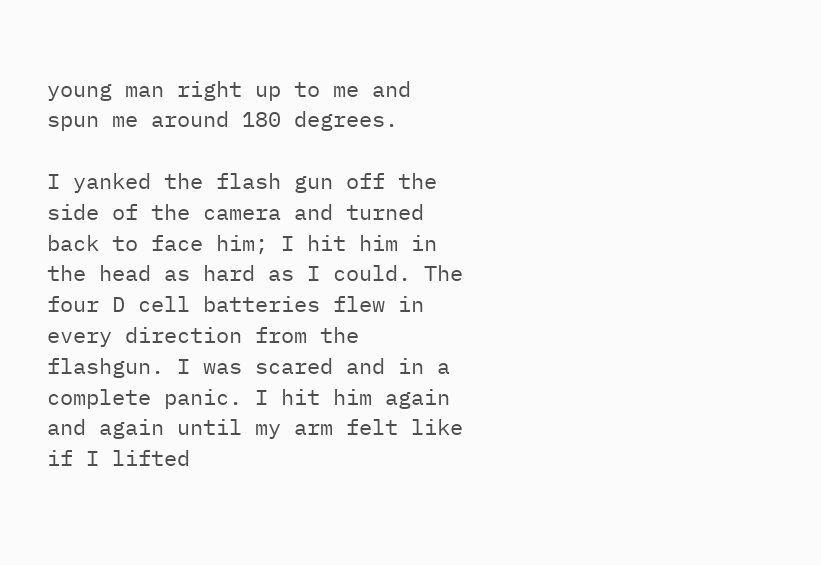young man right up to me and spun me around 180 degrees.

I yanked the flash gun off the side of the camera and turned back to face him; I hit him in the head as hard as I could. The four D cell batteries flew in every direction from the flashgun. I was scared and in a complete panic. I hit him again and again until my arm felt like if I lifted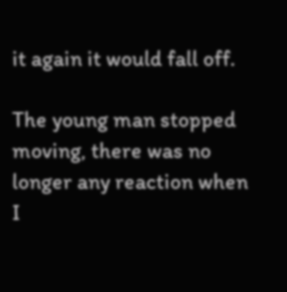it again it would fall off.

The young man stopped moving, there was no longer any reaction when I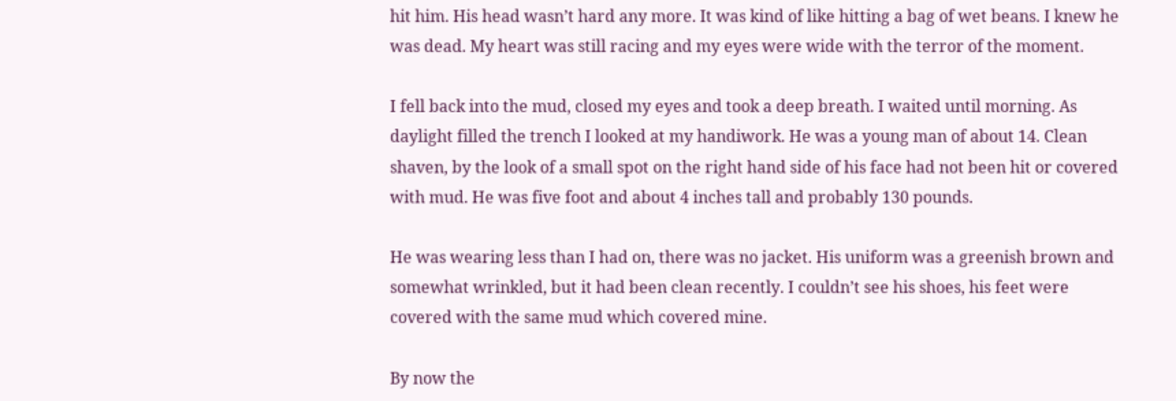hit him. His head wasn’t hard any more. It was kind of like hitting a bag of wet beans. I knew he was dead. My heart was still racing and my eyes were wide with the terror of the moment.

I fell back into the mud, closed my eyes and took a deep breath. I waited until morning. As daylight filled the trench I looked at my handiwork. He was a young man of about 14. Clean shaven, by the look of a small spot on the right hand side of his face had not been hit or covered with mud. He was five foot and about 4 inches tall and probably 130 pounds.

He was wearing less than I had on, there was no jacket. His uniform was a greenish brown and somewhat wrinkled, but it had been clean recently. I couldn’t see his shoes, his feet were covered with the same mud which covered mine.

By now the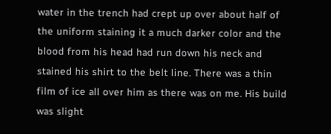water in the trench had crept up over about half of the uniform staining it a much darker color and the blood from his head had run down his neck and stained his shirt to the belt line. There was a thin film of ice all over him as there was on me. His build was slight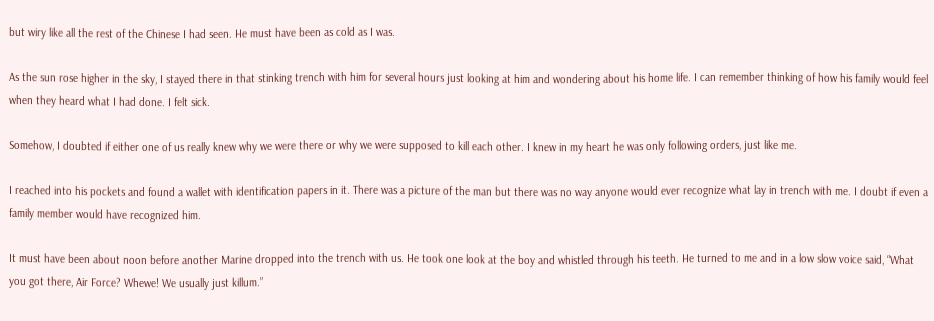but wiry like all the rest of the Chinese I had seen. He must have been as cold as I was.

As the sun rose higher in the sky, I stayed there in that stinking trench with him for several hours just looking at him and wondering about his home life. I can remember thinking of how his family would feel when they heard what I had done. I felt sick.

Somehow, I doubted if either one of us really knew why we were there or why we were supposed to kill each other. I knew in my heart he was only following orders, just like me.

I reached into his pockets and found a wallet with identification papers in it. There was a picture of the man but there was no way anyone would ever recognize what lay in trench with me. I doubt if even a family member would have recognized him.

It must have been about noon before another Marine dropped into the trench with us. He took one look at the boy and whistled through his teeth. He turned to me and in a low slow voice said, “What you got there, Air Force? Whewe! We usually just killum.”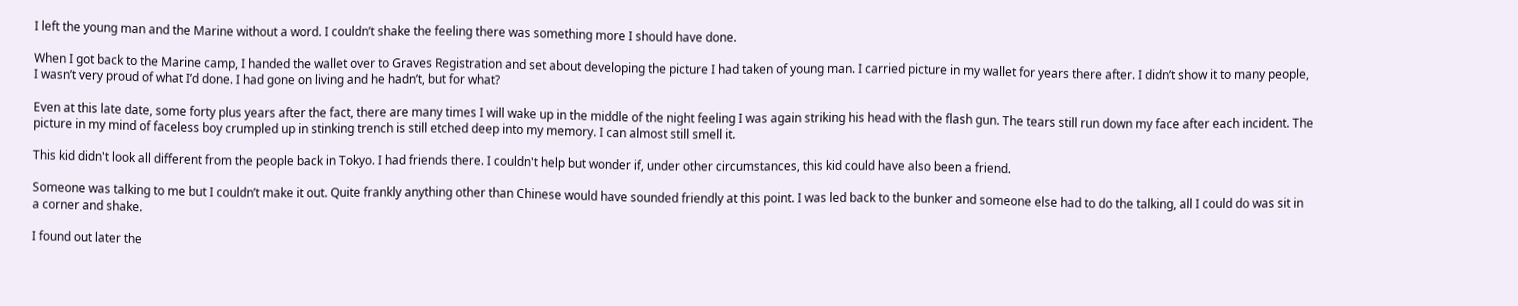I left the young man and the Marine without a word. I couldn’t shake the feeling there was something more I should have done.

When I got back to the Marine camp, I handed the wallet over to Graves Registration and set about developing the picture I had taken of young man. I carried picture in my wallet for years there after. I didn’t show it to many people, I wasn’t very proud of what I’d done. I had gone on living and he hadn’t, but for what?

Even at this late date, some forty plus years after the fact, there are many times I will wake up in the middle of the night feeling I was again striking his head with the flash gun. The tears still run down my face after each incident. The picture in my mind of faceless boy crumpled up in stinking trench is still etched deep into my memory. I can almost still smell it.

This kid didn't look all different from the people back in Tokyo. I had friends there. I couldn't help but wonder if, under other circumstances, this kid could have also been a friend.

Someone was talking to me but I couldn’t make it out. Quite frankly anything other than Chinese would have sounded friendly at this point. I was led back to the bunker and someone else had to do the talking, all I could do was sit in a corner and shake.

I found out later the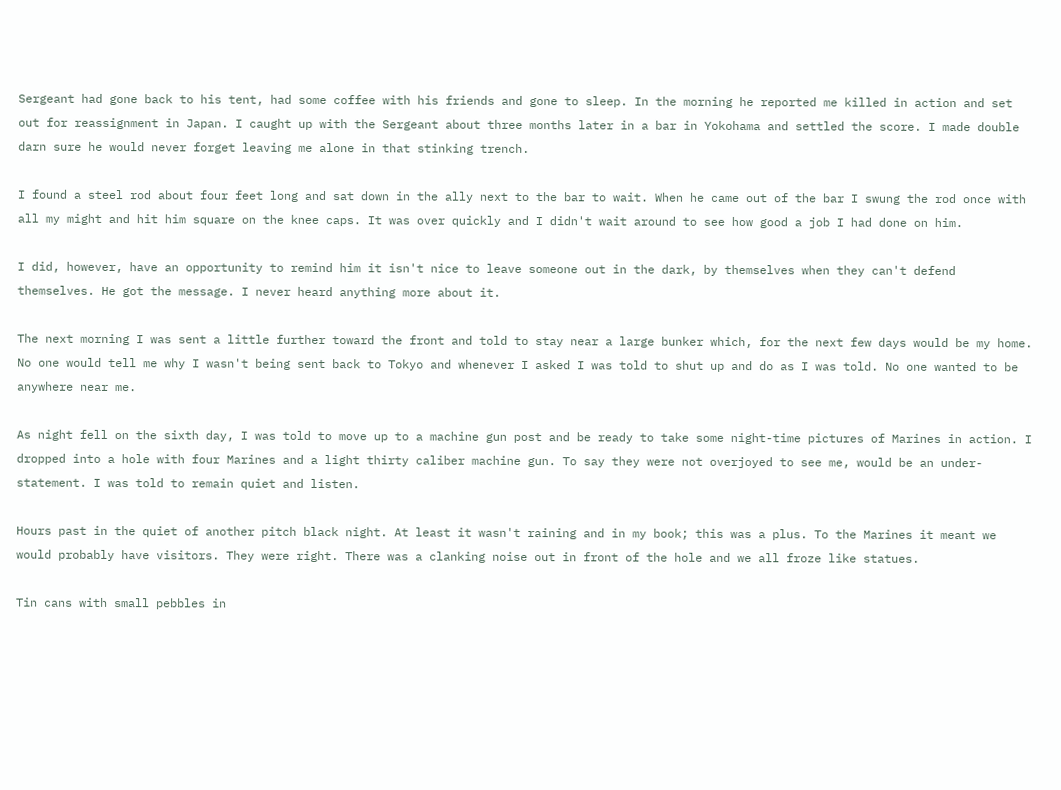Sergeant had gone back to his tent, had some coffee with his friends and gone to sleep. In the morning he reported me killed in action and set out for reassignment in Japan. I caught up with the Sergeant about three months later in a bar in Yokohama and settled the score. I made double darn sure he would never forget leaving me alone in that stinking trench.

I found a steel rod about four feet long and sat down in the ally next to the bar to wait. When he came out of the bar I swung the rod once with all my might and hit him square on the knee caps. It was over quickly and I didn't wait around to see how good a job I had done on him.

I did, however, have an opportunity to remind him it isn't nice to leave someone out in the dark, by themselves when they can't defend themselves. He got the message. I never heard anything more about it.

The next morning I was sent a little further toward the front and told to stay near a large bunker which, for the next few days would be my home. No one would tell me why I wasn't being sent back to Tokyo and whenever I asked I was told to shut up and do as I was told. No one wanted to be anywhere near me.

As night fell on the sixth day, I was told to move up to a machine gun post and be ready to take some night-time pictures of Marines in action. I dropped into a hole with four Marines and a light thirty caliber machine gun. To say they were not overjoyed to see me, would be an under-statement. I was told to remain quiet and listen.

Hours past in the quiet of another pitch black night. At least it wasn't raining and in my book; this was a plus. To the Marines it meant we would probably have visitors. They were right. There was a clanking noise out in front of the hole and we all froze like statues.

Tin cans with small pebbles in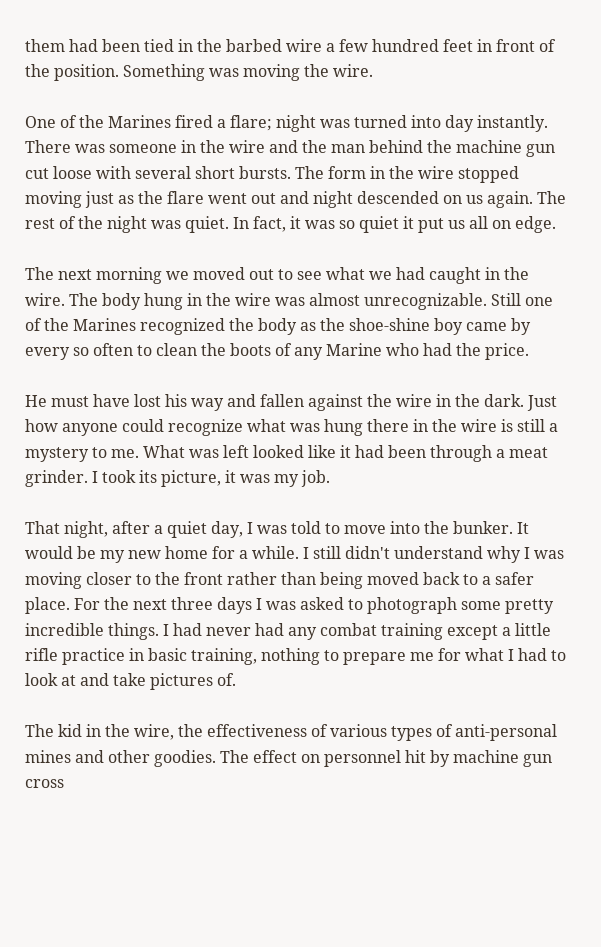them had been tied in the barbed wire a few hundred feet in front of the position. Something was moving the wire.

One of the Marines fired a flare; night was turned into day instantly. There was someone in the wire and the man behind the machine gun cut loose with several short bursts. The form in the wire stopped moving just as the flare went out and night descended on us again. The rest of the night was quiet. In fact, it was so quiet it put us all on edge.

The next morning we moved out to see what we had caught in the wire. The body hung in the wire was almost unrecognizable. Still one of the Marines recognized the body as the shoe-shine boy came by every so often to clean the boots of any Marine who had the price.

He must have lost his way and fallen against the wire in the dark. Just how anyone could recognize what was hung there in the wire is still a mystery to me. What was left looked like it had been through a meat grinder. I took its picture, it was my job.

That night, after a quiet day, I was told to move into the bunker. It would be my new home for a while. I still didn't understand why I was moving closer to the front rather than being moved back to a safer place. For the next three days I was asked to photograph some pretty incredible things. I had never had any combat training except a little rifle practice in basic training, nothing to prepare me for what I had to look at and take pictures of.

The kid in the wire, the effectiveness of various types of anti-personal mines and other goodies. The effect on personnel hit by machine gun cross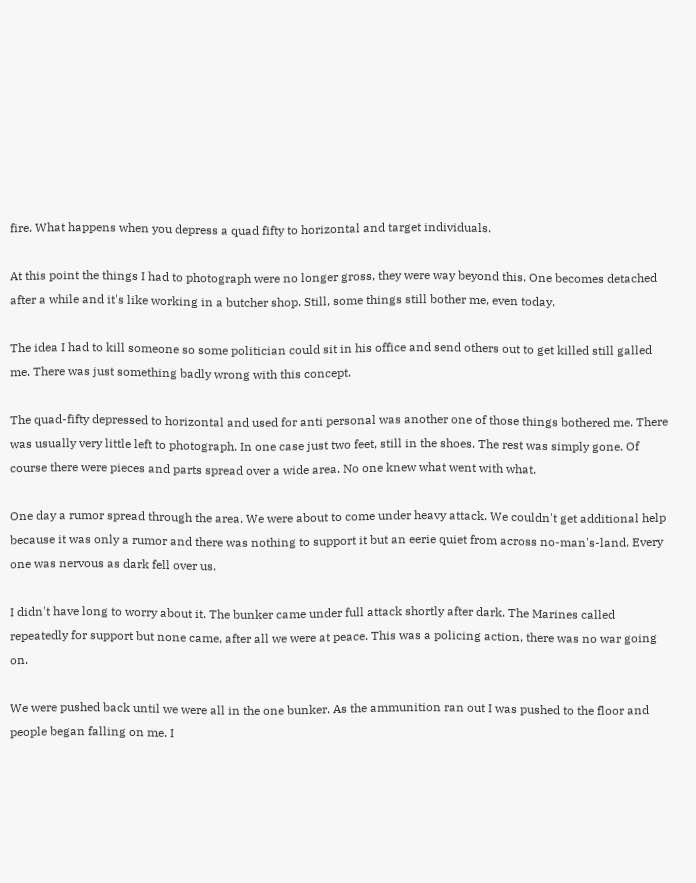fire. What happens when you depress a quad fifty to horizontal and target individuals.

At this point the things I had to photograph were no longer gross, they were way beyond this. One becomes detached after a while and it's like working in a butcher shop. Still, some things still bother me, even today.

The idea I had to kill someone so some politician could sit in his office and send others out to get killed still galled me. There was just something badly wrong with this concept.

The quad-fifty depressed to horizontal and used for anti personal was another one of those things bothered me. There was usually very little left to photograph. In one case just two feet, still in the shoes. The rest was simply gone. Of course there were pieces and parts spread over a wide area. No one knew what went with what.

One day a rumor spread through the area. We were about to come under heavy attack. We couldn't get additional help because it was only a rumor and there was nothing to support it but an eerie quiet from across no-man's-land. Every one was nervous as dark fell over us.

I didn't have long to worry about it. The bunker came under full attack shortly after dark. The Marines called repeatedly for support but none came, after all we were at peace. This was a policing action, there was no war going on.

We were pushed back until we were all in the one bunker. As the ammunition ran out I was pushed to the floor and people began falling on me. I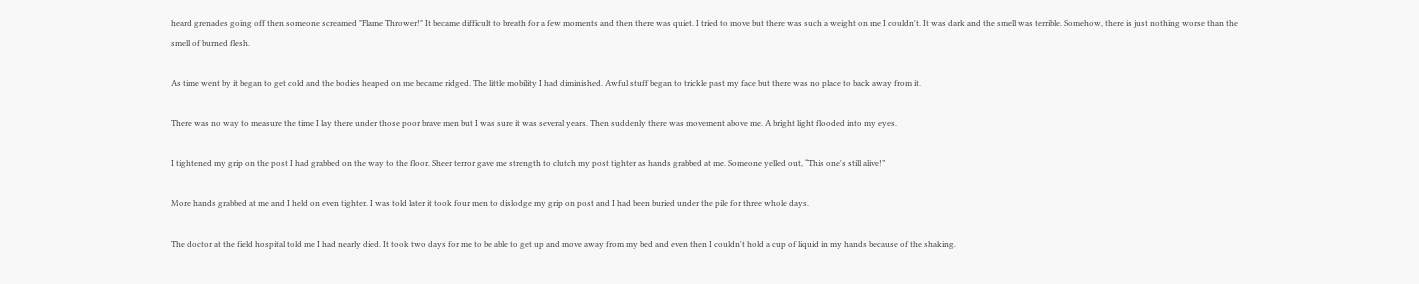heard grenades going off then someone screamed "Flame Thrower!" It became difficult to breath for a few moments and then there was quiet. I tried to move but there was such a weight on me I couldn't. It was dark and the smell was terrible. Somehow, there is just nothing worse than the smell of burned flesh.

As time went by it began to get cold and the bodies heaped on me became ridged. The little mobility I had diminished. Awful stuff began to trickle past my face but there was no place to back away from it.

There was no way to measure the time I lay there under those poor brave men but I was sure it was several years. Then suddenly there was movement above me. A bright light flooded into my eyes.

I tightened my grip on the post I had grabbed on the way to the floor. Sheer terror gave me strength to clutch my post tighter as hands grabbed at me. Someone yelled out, “This one's still alive!”

More hands grabbed at me and I held on even tighter. I was told later it took four men to dislodge my grip on post and I had been buried under the pile for three whole days.

The doctor at the field hospital told me I had nearly died. It took two days for me to be able to get up and move away from my bed and even then I couldn't hold a cup of liquid in my hands because of the shaking.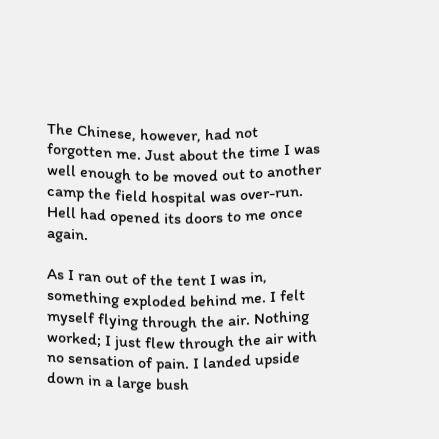The Chinese, however, had not forgotten me. Just about the time I was well enough to be moved out to another camp the field hospital was over-run. Hell had opened its doors to me once again.

As I ran out of the tent I was in, something exploded behind me. I felt myself flying through the air. Nothing worked; I just flew through the air with no sensation of pain. I landed upside down in a large bush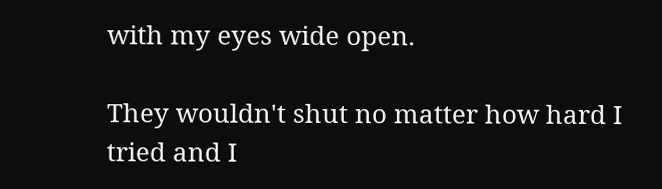with my eyes wide open.

They wouldn't shut no matter how hard I tried and I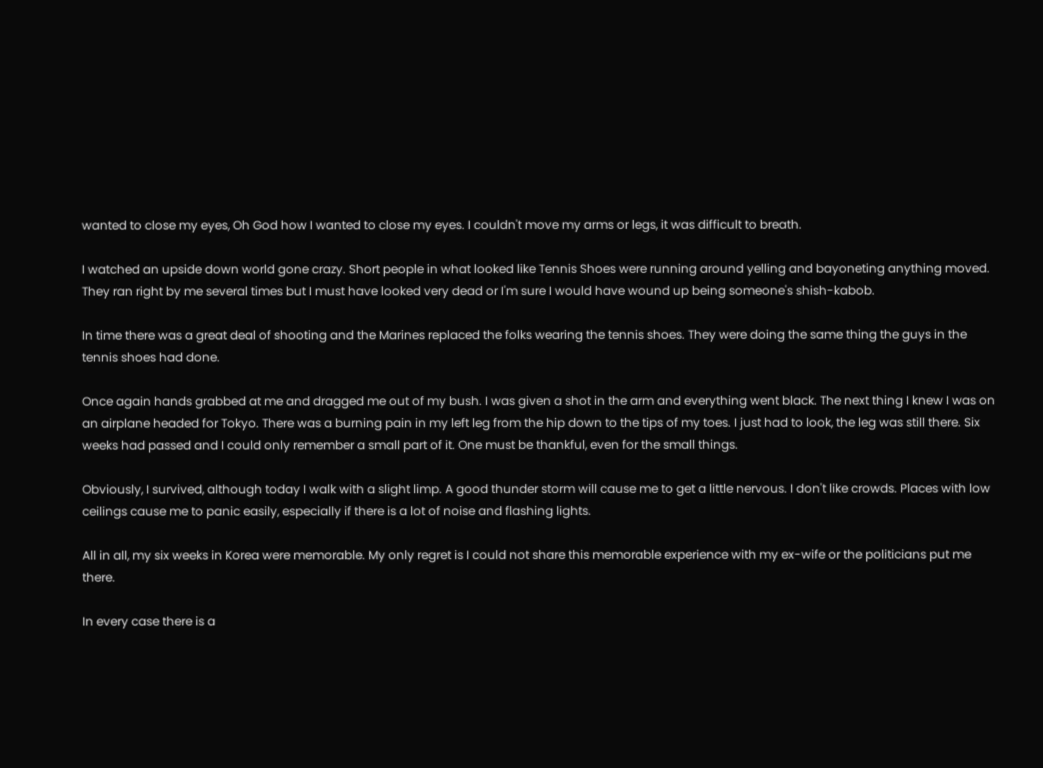wanted to close my eyes, Oh God how I wanted to close my eyes. I couldn't move my arms or legs, it was difficult to breath.

I watched an upside down world gone crazy. Short people in what looked like Tennis Shoes were running around yelling and bayoneting anything moved. They ran right by me several times but I must have looked very dead or I'm sure I would have wound up being someone's shish-kabob.

In time there was a great deal of shooting and the Marines replaced the folks wearing the tennis shoes. They were doing the same thing the guys in the tennis shoes had done.

Once again hands grabbed at me and dragged me out of my bush. I was given a shot in the arm and everything went black. The next thing I knew I was on an airplane headed for Tokyo. There was a burning pain in my left leg from the hip down to the tips of my toes. I just had to look, the leg was still there. Six weeks had passed and I could only remember a small part of it. One must be thankful, even for the small things.

Obviously, I survived, although today I walk with a slight limp. A good thunder storm will cause me to get a little nervous. I don't like crowds. Places with low ceilings cause me to panic easily, especially if there is a lot of noise and flashing lights.

All in all, my six weeks in Korea were memorable. My only regret is I could not share this memorable experience with my ex-wife or the politicians put me there.

In every case there is a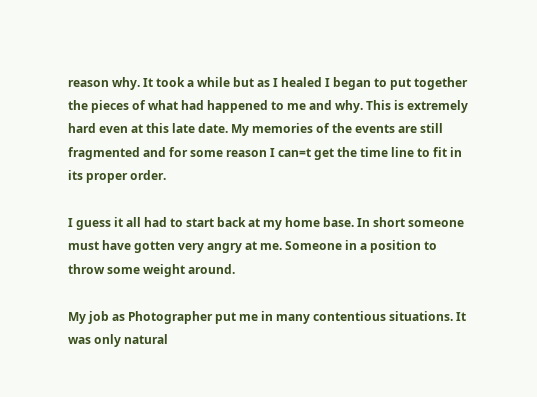reason why. It took a while but as I healed I began to put together the pieces of what had happened to me and why. This is extremely hard even at this late date. My memories of the events are still fragmented and for some reason I can=t get the time line to fit in its proper order.

I guess it all had to start back at my home base. In short someone must have gotten very angry at me. Someone in a position to throw some weight around.

My job as Photographer put me in many contentious situations. It was only natural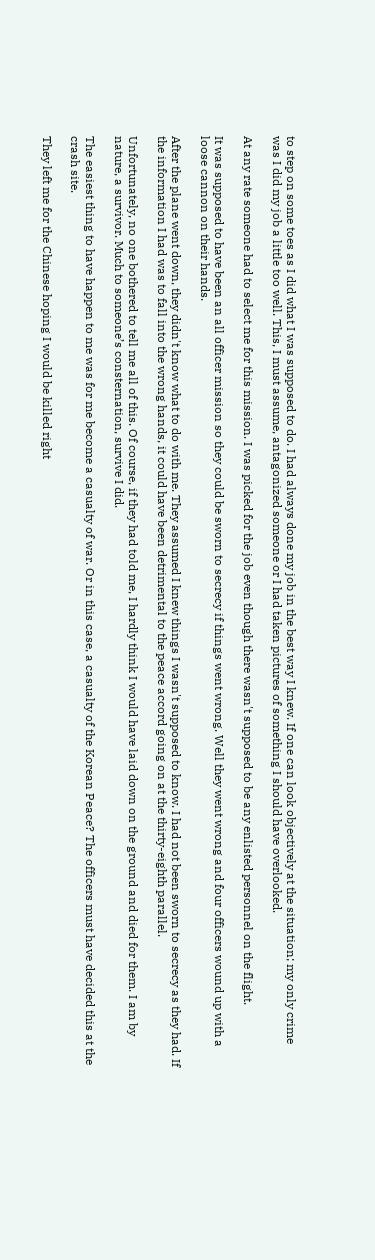to step on some toes as I did what I was supposed to do. I had always done my job in the best way I knew. If one can look objectively at the situation; my only crime was I did my job a little too well. This, I must assume, antagonized someone or I had taken pictures of something I should have overlooked.

At any rate someone had to select me for this mission. I was picked for the job even though there wasn't supposed to be any enlisted personnel on the flight.

It was supposed to have been an all officer mission so they could be sworn to secrecy if things went wrong. Well they went wrong and four officers wound up with a loose cannon on their hands.

After the plane went down, they didn't know what to do with me. They assumed I knew things I wasn't supposed to know. I had not been sworn to secrecy as they had. If the information I had was to fall into the wrong hands, it could have been detrimental to the peace accord going on at the thirty-eighth parallel.

Unfortunately, no one bothered to tell me all of this. Of course, if they had told me, I hardly think I would have laid down on the ground and died for them. I am by nature, a survivor. Much to someone’s consternation, survive I did.

The easiest thing to have happen to me was for me become a casualty of war. Or in this case, a casualty of the Korean Peace? The officers must have decided this at the crash site.

They left me for the Chinese hoping I would be killed right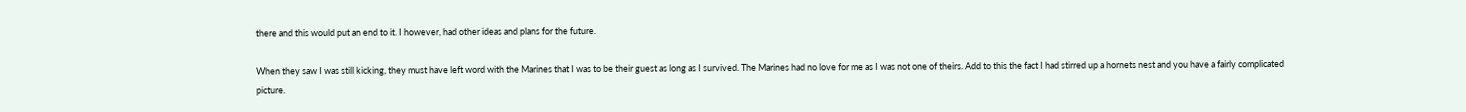there and this would put an end to it. I however, had other ideas and plans for the future.

When they saw I was still kicking, they must have left word with the Marines that I was to be their guest as long as I survived. The Marines had no love for me as I was not one of theirs. Add to this the fact I had stirred up a hornets nest and you have a fairly complicated picture.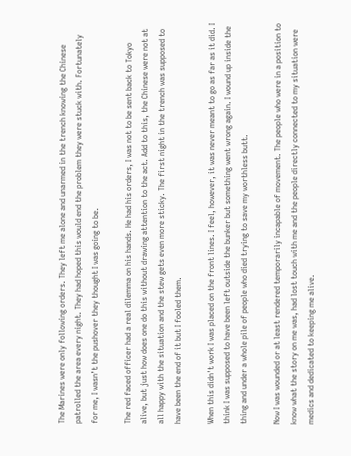The Marines were only following orders. They left me alone and unarmed in the trench knowing the Chinese patrolled the area every night. They had hoped this would end the problem they were stuck with. Fortunately for me, I wasn’t the pushover they thought I was going to be.

The red faced officer had a real dilemma on his hands. He had his orders, I was not to be sent back to Tokyo alive, but just how does one do this without drawing attention to the act. Add to this, the Chinese were not at all happy with the situation and the stew gets even more sticky. The first night in the trench was supposed to have been the end of it but I fooled them.

When this didn't work I was placed on the front lines. I feel, however, it was never meant to go as far as it did. I think I was supposed to have been left outside the bunker but something went wrong again. I wound up inside the thing and under a whole pile of people who died trying to save my worthless butt.

Now I was wounded or at least rendered temporarily incapable of movement. The people who were in a position to know what the story on me was, had lost touch with me and the people directly connected to my situation were medics and dedicated to keeping me alive.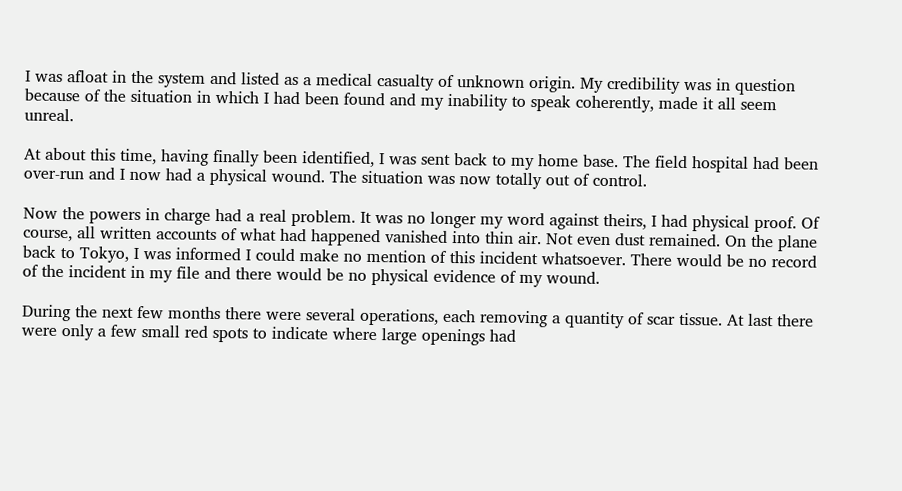I was afloat in the system and listed as a medical casualty of unknown origin. My credibility was in question because of the situation in which I had been found and my inability to speak coherently, made it all seem unreal.

At about this time, having finally been identified, I was sent back to my home base. The field hospital had been over-run and I now had a physical wound. The situation was now totally out of control.

Now the powers in charge had a real problem. It was no longer my word against theirs, I had physical proof. Of course, all written accounts of what had happened vanished into thin air. Not even dust remained. On the plane back to Tokyo, I was informed I could make no mention of this incident whatsoever. There would be no record of the incident in my file and there would be no physical evidence of my wound.

During the next few months there were several operations, each removing a quantity of scar tissue. At last there were only a few small red spots to indicate where large openings had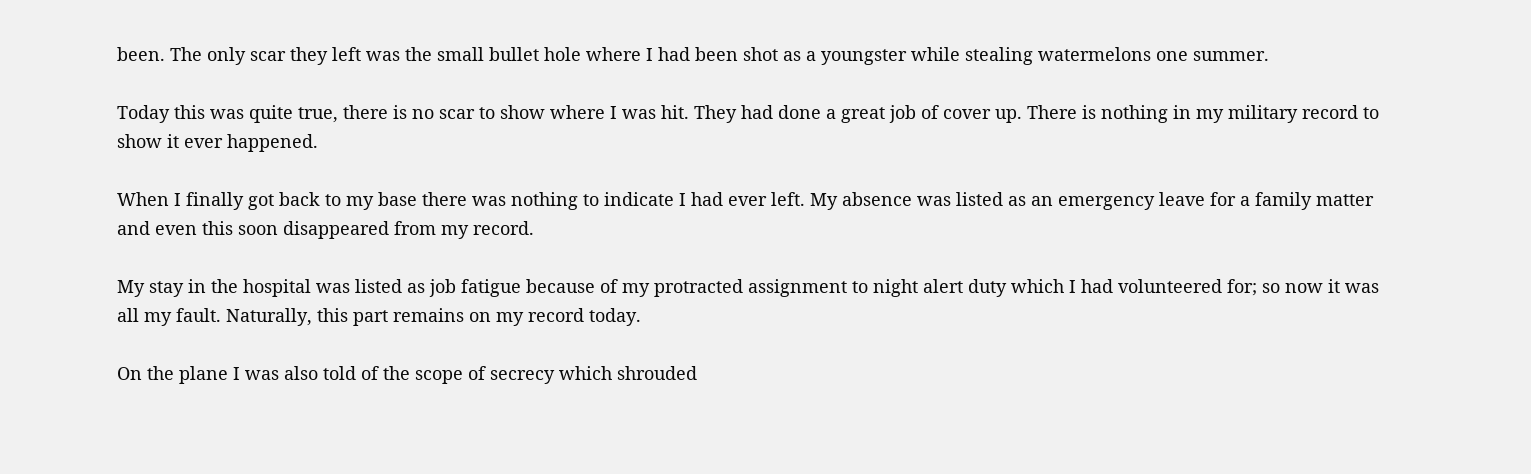been. The only scar they left was the small bullet hole where I had been shot as a youngster while stealing watermelons one summer.

Today this was quite true, there is no scar to show where I was hit. They had done a great job of cover up. There is nothing in my military record to show it ever happened.

When I finally got back to my base there was nothing to indicate I had ever left. My absence was listed as an emergency leave for a family matter and even this soon disappeared from my record.

My stay in the hospital was listed as job fatigue because of my protracted assignment to night alert duty which I had volunteered for; so now it was all my fault. Naturally, this part remains on my record today.

On the plane I was also told of the scope of secrecy which shrouded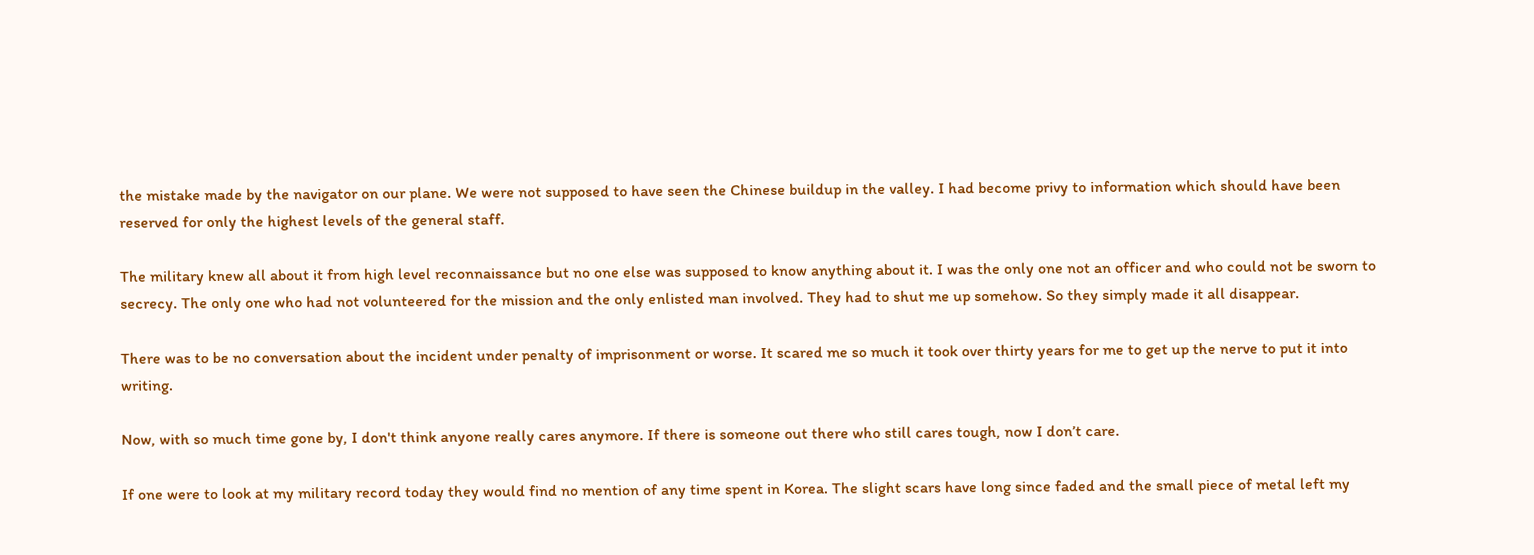the mistake made by the navigator on our plane. We were not supposed to have seen the Chinese buildup in the valley. I had become privy to information which should have been reserved for only the highest levels of the general staff.

The military knew all about it from high level reconnaissance but no one else was supposed to know anything about it. I was the only one not an officer and who could not be sworn to secrecy. The only one who had not volunteered for the mission and the only enlisted man involved. They had to shut me up somehow. So they simply made it all disappear.

There was to be no conversation about the incident under penalty of imprisonment or worse. It scared me so much it took over thirty years for me to get up the nerve to put it into writing.

Now, with so much time gone by, I don't think anyone really cares anymore. If there is someone out there who still cares tough, now I don’t care.

If one were to look at my military record today they would find no mention of any time spent in Korea. The slight scars have long since faded and the small piece of metal left my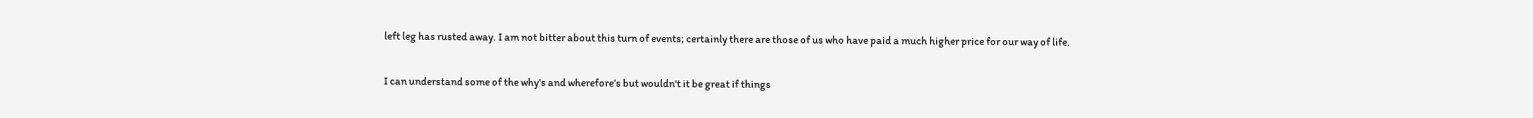left leg has rusted away. I am not bitter about this turn of events; certainly there are those of us who have paid a much higher price for our way of life.

I can understand some of the why's and wherefore’s but wouldn't it be great if things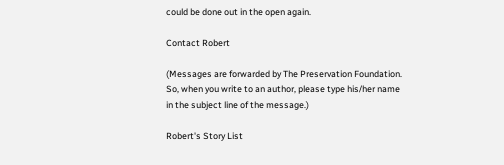could be done out in the open again.

Contact Robert

(Messages are forwarded by The Preservation Foundation.
So, when you write to an author, please type his/her name
in the subject line of the message.)

Robert's Story List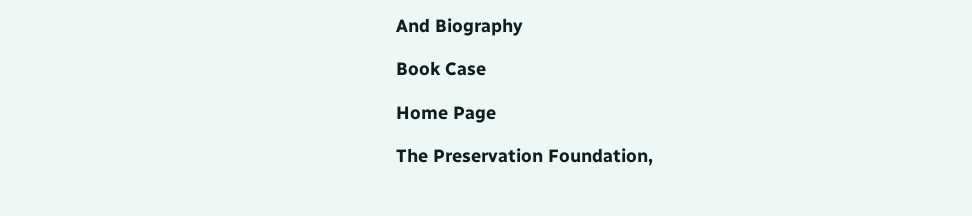And Biography

Book Case

Home Page

The Preservation Foundation,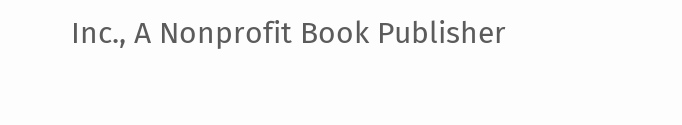Inc., A Nonprofit Book Publisher